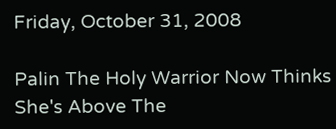Friday, October 31, 2008

Palin The Holy Warrior Now Thinks She's Above The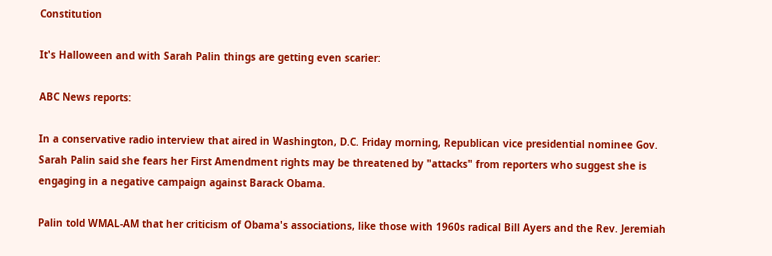Constitution

It's Halloween and with Sarah Palin things are getting even scarier:

ABC News reports:

In a conservative radio interview that aired in Washington, D.C. Friday morning, Republican vice presidential nominee Gov. Sarah Palin said she fears her First Amendment rights may be threatened by "attacks" from reporters who suggest she is engaging in a negative campaign against Barack Obama.

Palin told WMAL-AM that her criticism of Obama's associations, like those with 1960s radical Bill Ayers and the Rev. Jeremiah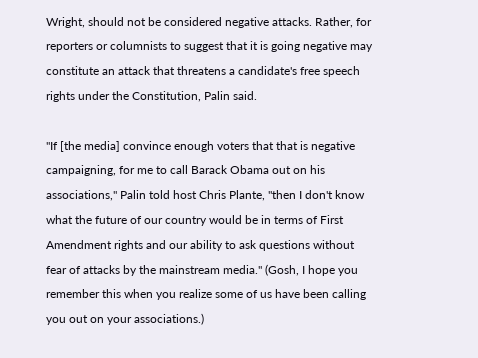Wright, should not be considered negative attacks. Rather, for reporters or columnists to suggest that it is going negative may constitute an attack that threatens a candidate's free speech rights under the Constitution, Palin said.

"If [the media] convince enough voters that that is negative campaigning, for me to call Barack Obama out on his associations," Palin told host Chris Plante, "then I don't know what the future of our country would be in terms of First Amendment rights and our ability to ask questions without fear of attacks by the mainstream media." (Gosh, I hope you remember this when you realize some of us have been calling you out on your associations.)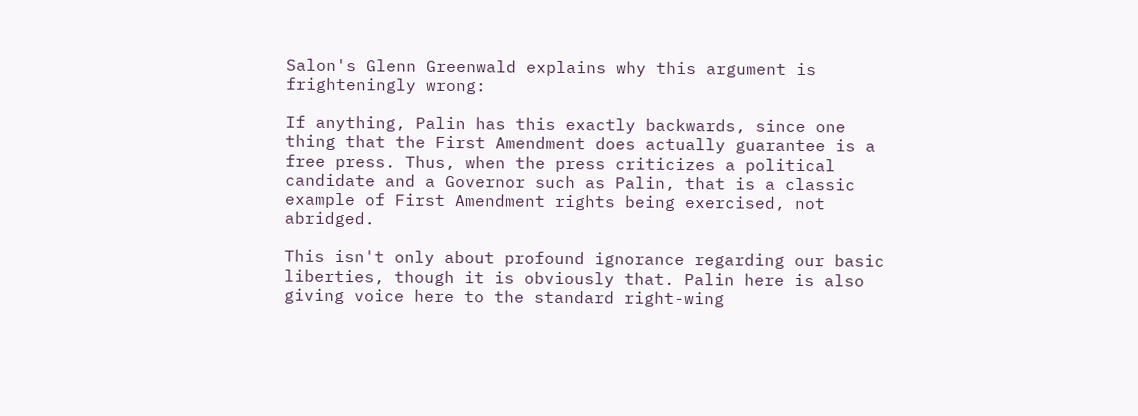Salon's Glenn Greenwald explains why this argument is frighteningly wrong:

If anything, Palin has this exactly backwards, since one thing that the First Amendment does actually guarantee is a free press. Thus, when the press criticizes a political candidate and a Governor such as Palin, that is a classic example of First Amendment rights being exercised, not abridged.

This isn't only about profound ignorance regarding our basic liberties, though it is obviously that. Palin here is also giving voice here to the standard right-wing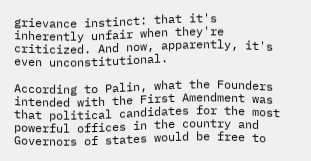grievance instinct: that it's inherently unfair when they're criticized. And now, apparently, it's even unconstitutional.

According to Palin, what the Founders intended with the First Amendment was that political candidates for the most powerful offices in the country and Governors of states would be free to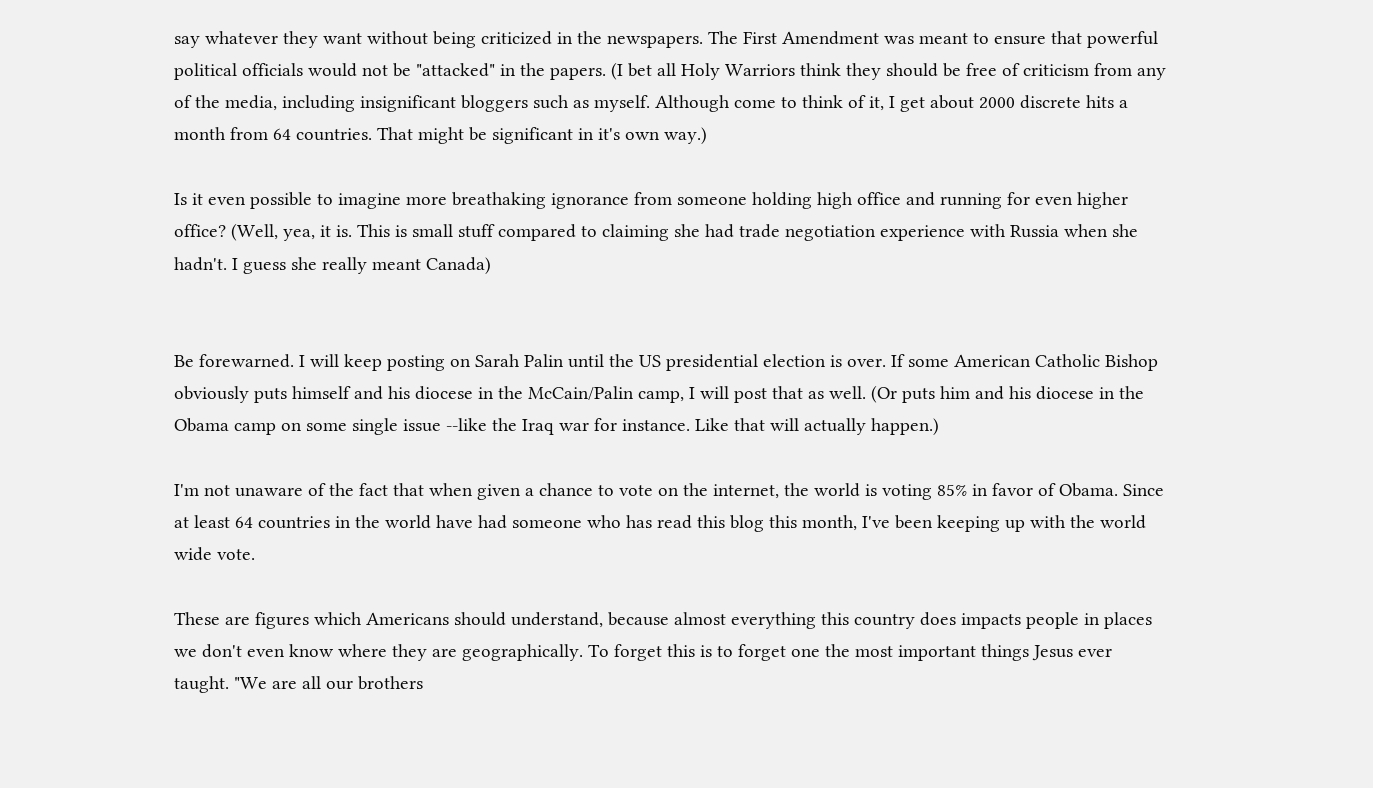say whatever they want without being criticized in the newspapers. The First Amendment was meant to ensure that powerful political officials would not be "attacked" in the papers. (I bet all Holy Warriors think they should be free of criticism from any of the media, including insignificant bloggers such as myself. Although come to think of it, I get about 2000 discrete hits a month from 64 countries. That might be significant in it's own way.)

Is it even possible to imagine more breathaking ignorance from someone holding high office and running for even higher office? (Well, yea, it is. This is small stuff compared to claiming she had trade negotiation experience with Russia when she hadn't. I guess she really meant Canada)


Be forewarned. I will keep posting on Sarah Palin until the US presidential election is over. If some American Catholic Bishop obviously puts himself and his diocese in the McCain/Palin camp, I will post that as well. (Or puts him and his diocese in the Obama camp on some single issue --like the Iraq war for instance. Like that will actually happen.)

I'm not unaware of the fact that when given a chance to vote on the internet, the world is voting 85% in favor of Obama. Since at least 64 countries in the world have had someone who has read this blog this month, I've been keeping up with the world wide vote.

These are figures which Americans should understand, because almost everything this country does impacts people in places we don't even know where they are geographically. To forget this is to forget one the most important things Jesus ever taught. "We are all our brothers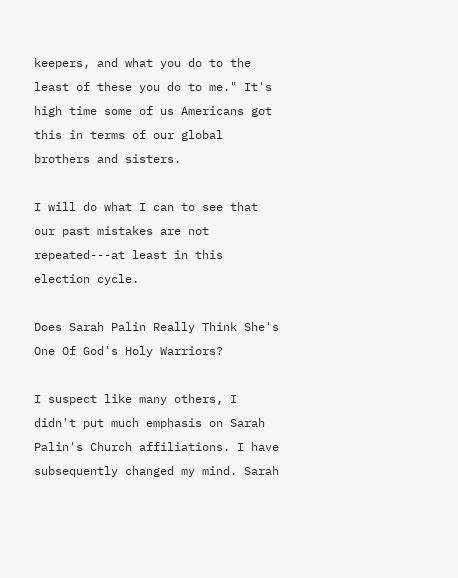keepers, and what you do to the least of these you do to me." It's high time some of us Americans got this in terms of our global brothers and sisters.

I will do what I can to see that our past mistakes are not repeated---at least in this election cycle.

Does Sarah Palin Really Think She's One Of God's Holy Warriors?

I suspect like many others, I didn't put much emphasis on Sarah Palin's Church affiliations. I have subsequently changed my mind. Sarah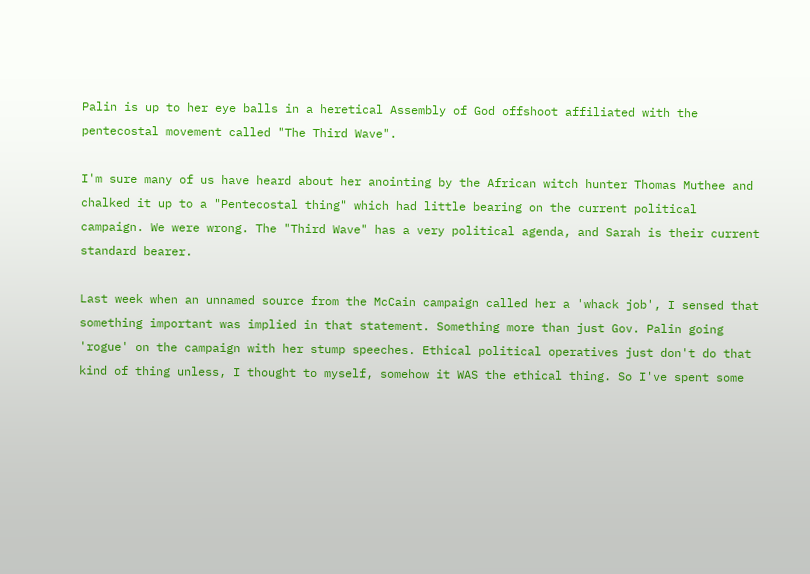Palin is up to her eye balls in a heretical Assembly of God offshoot affiliated with the pentecostal movement called "The Third Wave".

I'm sure many of us have heard about her anointing by the African witch hunter Thomas Muthee and chalked it up to a "Pentecostal thing" which had little bearing on the current political campaign. We were wrong. The "Third Wave" has a very political agenda, and Sarah is their current standard bearer.

Last week when an unnamed source from the McCain campaign called her a 'whack job', I sensed that something important was implied in that statement. Something more than just Gov. Palin going 'rogue' on the campaign with her stump speeches. Ethical political operatives just don't do that kind of thing unless, I thought to myself, somehow it WAS the ethical thing. So I've spent some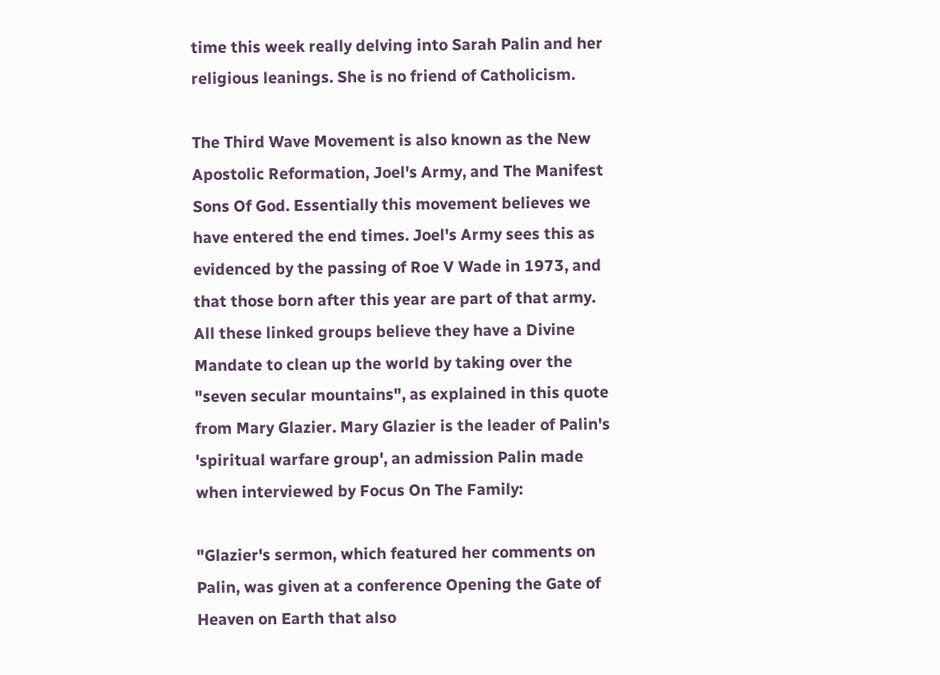time this week really delving into Sarah Palin and her religious leanings. She is no friend of Catholicism.

The Third Wave Movement is also known as the New Apostolic Reformation, Joel's Army, and The Manifest Sons Of God. Essentially this movement believes we have entered the end times. Joel's Army sees this as evidenced by the passing of Roe V Wade in 1973, and that those born after this year are part of that army. All these linked groups believe they have a Divine Mandate to clean up the world by taking over the "seven secular mountains", as explained in this quote from Mary Glazier. Mary Glazier is the leader of Palin's 'spiritual warfare group', an admission Palin made when interviewed by Focus On The Family:

"Glazier's sermon, which featured her comments on Palin, was given at a conference Opening the Gate of Heaven on Earth that also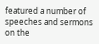featured a number of speeches and sermons on the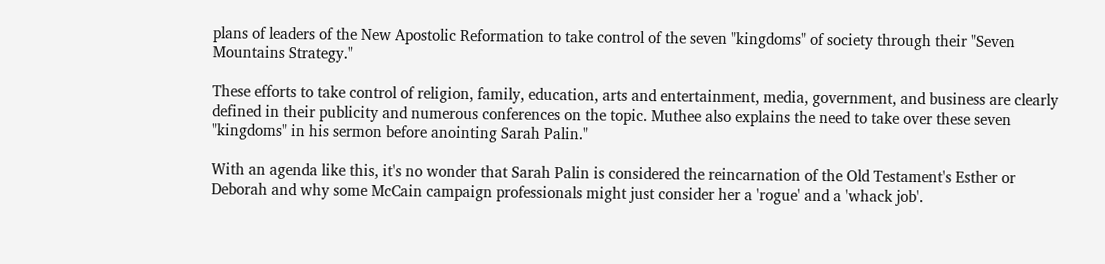plans of leaders of the New Apostolic Reformation to take control of the seven "kingdoms" of society through their "Seven Mountains Strategy."

These efforts to take control of religion, family, education, arts and entertainment, media, government, and business are clearly defined in their publicity and numerous conferences on the topic. Muthee also explains the need to take over these seven "kingdoms" in his sermon before anointing Sarah Palin."

With an agenda like this, it's no wonder that Sarah Palin is considered the reincarnation of the Old Testament's Esther or Deborah and why some McCain campaign professionals might just consider her a 'rogue' and a 'whack job'.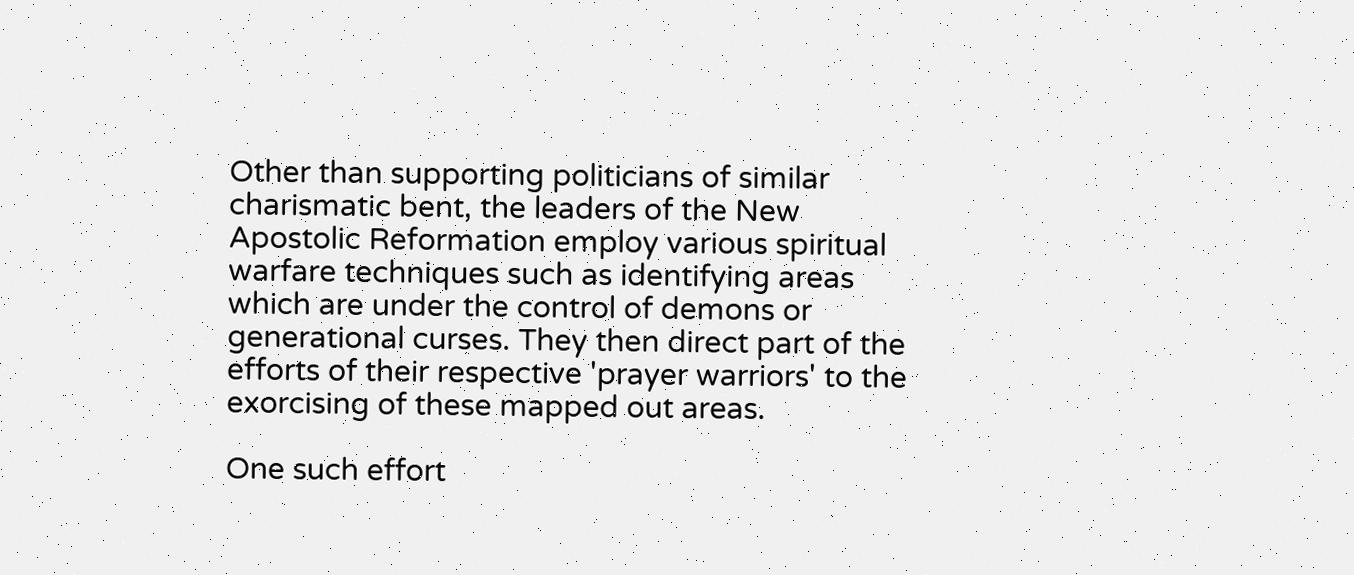Other than supporting politicians of similar charismatic bent, the leaders of the New Apostolic Reformation employ various spiritual warfare techniques such as identifying areas which are under the control of demons or generational curses. They then direct part of the efforts of their respective 'prayer warriors' to the exorcising of these mapped out areas.

One such effort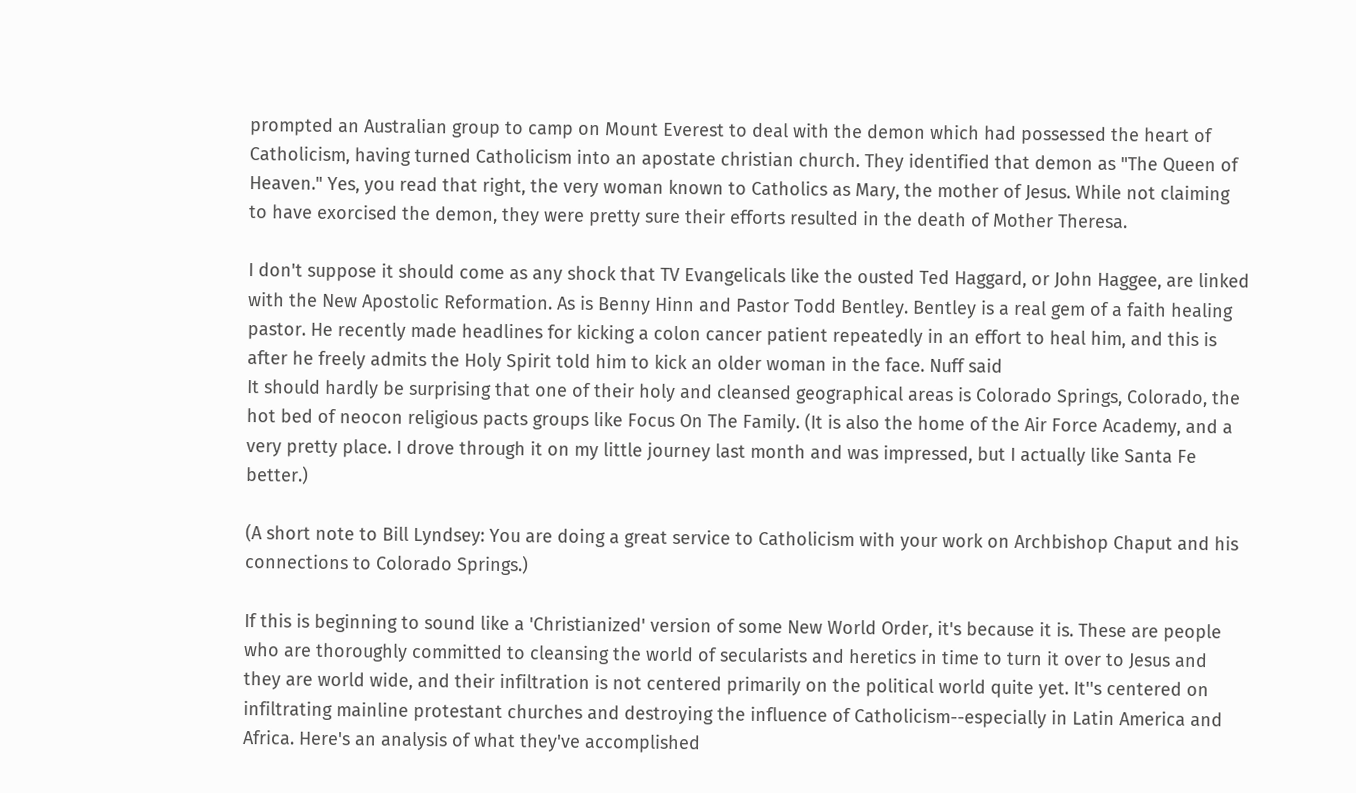prompted an Australian group to camp on Mount Everest to deal with the demon which had possessed the heart of Catholicism, having turned Catholicism into an apostate christian church. They identified that demon as "The Queen of Heaven." Yes, you read that right, the very woman known to Catholics as Mary, the mother of Jesus. While not claiming to have exorcised the demon, they were pretty sure their efforts resulted in the death of Mother Theresa.

I don't suppose it should come as any shock that TV Evangelicals like the ousted Ted Haggard, or John Haggee, are linked with the New Apostolic Reformation. As is Benny Hinn and Pastor Todd Bentley. Bentley is a real gem of a faith healing pastor. He recently made headlines for kicking a colon cancer patient repeatedly in an effort to heal him, and this is after he freely admits the Holy Spirit told him to kick an older woman in the face. Nuff said
It should hardly be surprising that one of their holy and cleansed geographical areas is Colorado Springs, Colorado, the hot bed of neocon religious pacts groups like Focus On The Family. (It is also the home of the Air Force Academy, and a very pretty place. I drove through it on my little journey last month and was impressed, but I actually like Santa Fe better.)

(A short note to Bill Lyndsey: You are doing a great service to Catholicism with your work on Archbishop Chaput and his connections to Colorado Springs.)

If this is beginning to sound like a 'Christianized' version of some New World Order, it's because it is. These are people who are thoroughly committed to cleansing the world of secularists and heretics in time to turn it over to Jesus and they are world wide, and their infiltration is not centered primarily on the political world quite yet. It''s centered on infiltrating mainline protestant churches and destroying the influence of Catholicism--especially in Latin America and Africa. Here's an analysis of what they've accomplished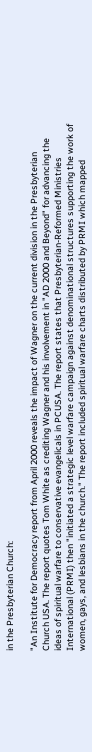in the Presbyterian Church:

"An Institute for Democracy report from April 2000 reveals the impact of Wagner on the current division in the Presbyterian Church USA. The report quotes Tom White as crediting Wagner and his involvement in "AD 2000 and Beyond" for advancing the ideas of spiritual warfare to conservative evangelicals in PCUSA. The report states that Presbyterian-Reformed Ministries International (PRMI) then "initiated a strategic level warfare campaign against denominational structures supporting the work of women, gays, and lesbians in the church." The report included spiritual warfare charts distributed by PRMI which mapped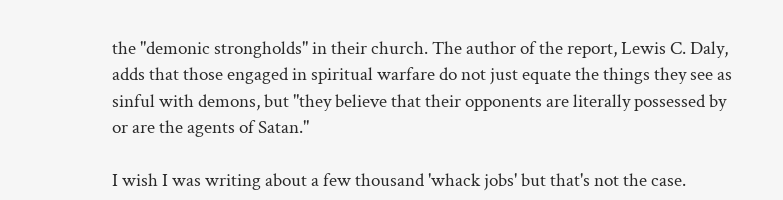the "demonic strongholds" in their church. The author of the report, Lewis C. Daly, adds that those engaged in spiritual warfare do not just equate the things they see as sinful with demons, but "they believe that their opponents are literally possessed by or are the agents of Satan."

I wish I was writing about a few thousand 'whack jobs' but that's not the case.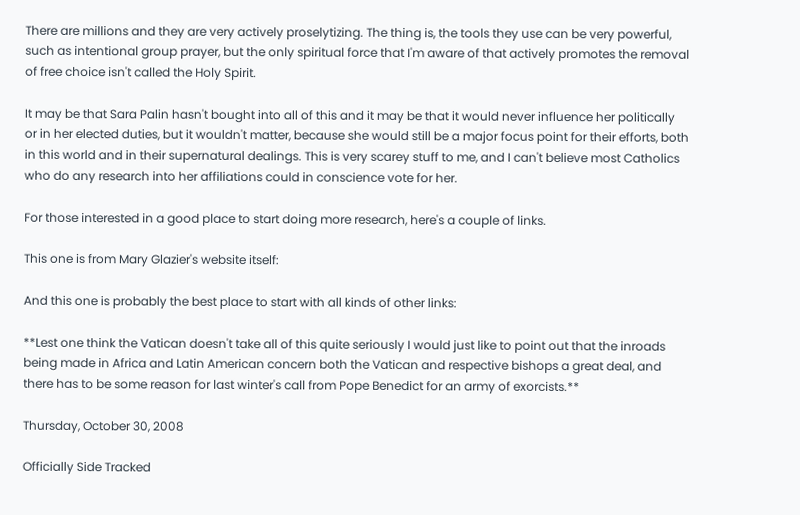There are millions and they are very actively proselytizing. The thing is, the tools they use can be very powerful, such as intentional group prayer, but the only spiritual force that I'm aware of that actively promotes the removal of free choice isn't called the Holy Spirit.

It may be that Sara Palin hasn't bought into all of this and it may be that it would never influence her politically or in her elected duties, but it wouldn't matter, because she would still be a major focus point for their efforts, both in this world and in their supernatural dealings. This is very scarey stuff to me, and I can't believe most Catholics who do any research into her affiliations could in conscience vote for her.

For those interested in a good place to start doing more research, here's a couple of links.

This one is from Mary Glazier's website itself:

And this one is probably the best place to start with all kinds of other links:

**Lest one think the Vatican doesn't take all of this quite seriously I would just like to point out that the inroads being made in Africa and Latin American concern both the Vatican and respective bishops a great deal, and there has to be some reason for last winter's call from Pope Benedict for an army of exorcists.**

Thursday, October 30, 2008

Officially Side Tracked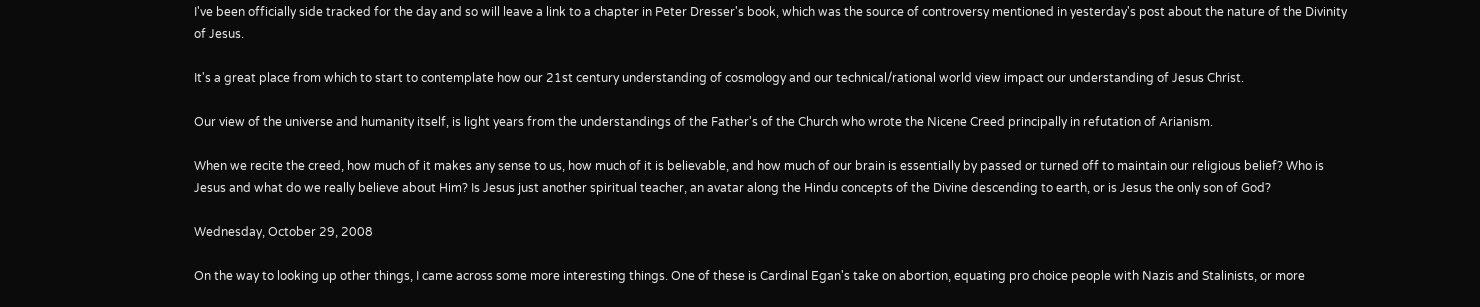I've been officially side tracked for the day and so will leave a link to a chapter in Peter Dresser's book, which was the source of controversy mentioned in yesterday's post about the nature of the Divinity of Jesus.

It's a great place from which to start to contemplate how our 21st century understanding of cosmology and our technical/rational world view impact our understanding of Jesus Christ.

Our view of the universe and humanity itself, is light years from the understandings of the Father's of the Church who wrote the Nicene Creed principally in refutation of Arianism.

When we recite the creed, how much of it makes any sense to us, how much of it is believable, and how much of our brain is essentially by passed or turned off to maintain our religious belief? Who is Jesus and what do we really believe about Him? Is Jesus just another spiritual teacher, an avatar along the Hindu concepts of the Divine descending to earth, or is Jesus the only son of God?

Wednesday, October 29, 2008

On the way to looking up other things, I came across some more interesting things. One of these is Cardinal Egan's take on abortion, equating pro choice people with Nazis and Stalinists, or more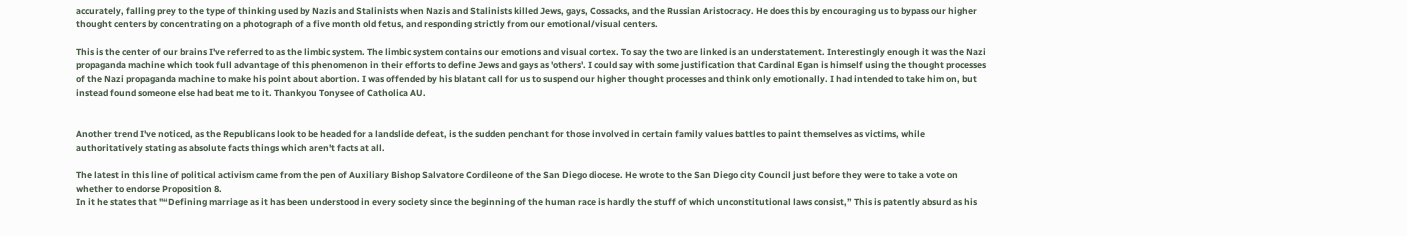accurately, falling prey to the type of thinking used by Nazis and Stalinists when Nazis and Stalinists killed Jews, gays, Cossacks, and the Russian Aristocracy. He does this by encouraging us to bypass our higher thought centers by concentrating on a photograph of a five month old fetus, and responding strictly from our emotional/visual centers.

This is the center of our brains I've referred to as the limbic system. The limbic system contains our emotions and visual cortex. To say the two are linked is an understatement. Interestingly enough it was the Nazi propaganda machine which took full advantage of this phenomenon in their efforts to define Jews and gays as 'others'. I could say with some justification that Cardinal Egan is himself using the thought processes of the Nazi propaganda machine to make his point about abortion. I was offended by his blatant call for us to suspend our higher thought processes and think only emotionally. I had intended to take him on, but instead found someone else had beat me to it. Thankyou Tonysee of Catholica AU.


Another trend I've noticed, as the Republicans look to be headed for a landslide defeat, is the sudden penchant for those involved in certain family values battles to paint themselves as victims, while authoritatively stating as absolute facts things which aren't facts at all.

The latest in this line of political activism came from the pen of Auxiliary Bishop Salvatore Cordileone of the San Diego diocese. He wrote to the San Diego city Council just before they were to take a vote on whether to endorse Proposition 8.
In it he states that "“Defining marriage as it has been understood in every society since the beginning of the human race is hardly the stuff of which unconstitutional laws consist,” This is patently absurd as his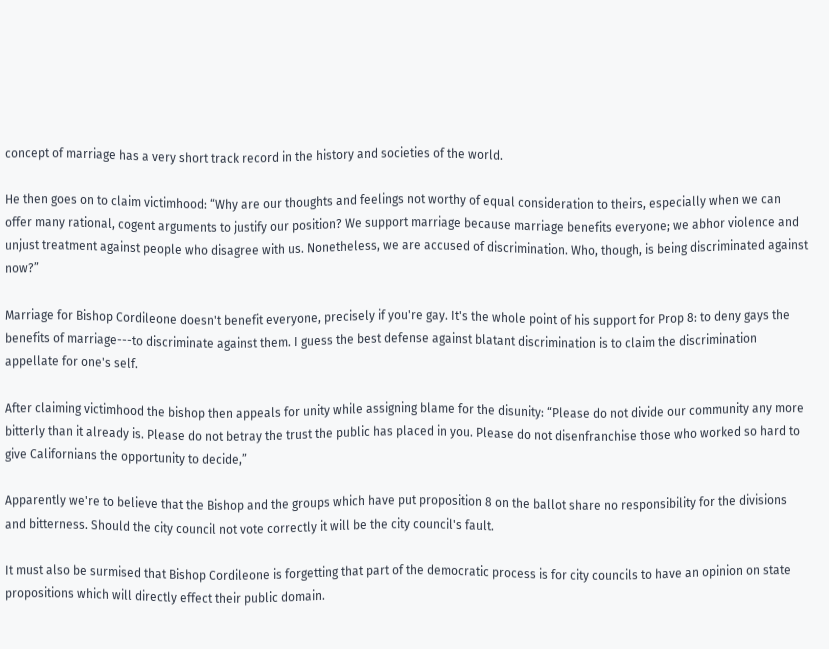concept of marriage has a very short track record in the history and societies of the world.

He then goes on to claim victimhood: “Why are our thoughts and feelings not worthy of equal consideration to theirs, especially when we can offer many rational, cogent arguments to justify our position? We support marriage because marriage benefits everyone; we abhor violence and unjust treatment against people who disagree with us. Nonetheless, we are accused of discrimination. Who, though, is being discriminated against now?”

Marriage for Bishop Cordileone doesn't benefit everyone, precisely if you're gay. It's the whole point of his support for Prop 8: to deny gays the benefits of marriage---to discriminate against them. I guess the best defense against blatant discrimination is to claim the discrimination appellate for one's self.

After claiming victimhood the bishop then appeals for unity while assigning blame for the disunity: “Please do not divide our community any more bitterly than it already is. Please do not betray the trust the public has placed in you. Please do not disenfranchise those who worked so hard to give Californians the opportunity to decide,”

Apparently we're to believe that the Bishop and the groups which have put proposition 8 on the ballot share no responsibility for the divisions and bitterness. Should the city council not vote correctly it will be the city council's fault.

It must also be surmised that Bishop Cordileone is forgetting that part of the democratic process is for city councils to have an opinion on state propositions which will directly effect their public domain.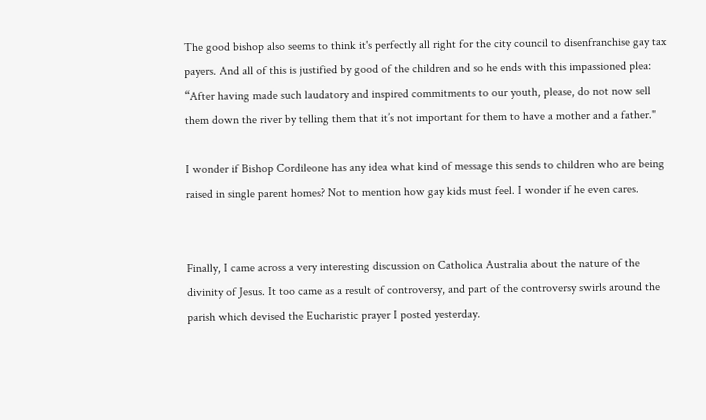The good bishop also seems to think it's perfectly all right for the city council to disenfranchise gay tax payers. And all of this is justified by good of the children and so he ends with this impassioned plea: “After having made such laudatory and inspired commitments to our youth, please, do not now sell them down the river by telling them that it’s not important for them to have a mother and a father."

I wonder if Bishop Cordileone has any idea what kind of message this sends to children who are being raised in single parent homes? Not to mention how gay kids must feel. I wonder if he even cares.


Finally, I came across a very interesting discussion on Catholica Australia about the nature of the divinity of Jesus. It too came as a result of controversy, and part of the controversy swirls around the parish which devised the Eucharistic prayer I posted yesterday.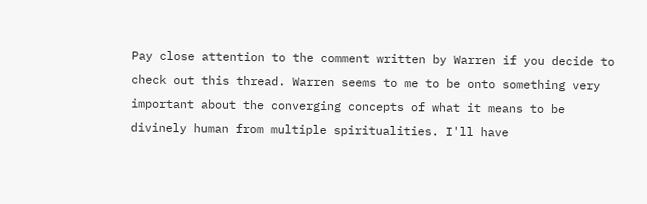Pay close attention to the comment written by Warren if you decide to check out this thread. Warren seems to me to be onto something very important about the converging concepts of what it means to be divinely human from multiple spiritualities. I'll have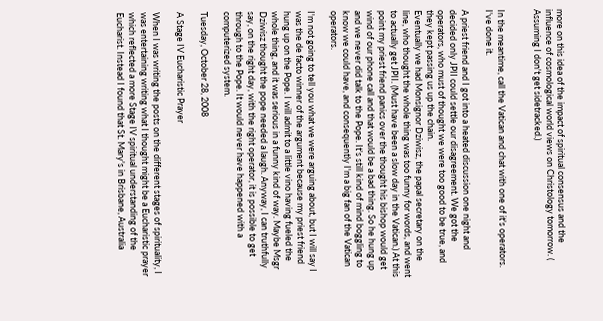more on this idea of the impact of spiritual consensus and the influence of cosmological world views on Christology tomorrow. ( Assuming I don't get sidetracked.)


In the meantime, call the Vatican and chat with one of it's operators. I've done it.

A priest friend and I got into a heated discussion one night and decided only JPII could settle our disagreement. We got the operators, who must of thought we were too good to be true, and they kept passing us up the chain.
Eventually we had Monsignor Dziwisz, the papal secretary on the line, who thought the whole thing was too funny for words, and went to actually get JPII. (Must have been a slow day in the Vatican.) At this point my priest friend panics over the thought his bishop would get wind of our phone call and that would be a bad thing. So he hung up and we never did talk to the Pope. It's still kind of mind boggling to know we could have, and consequently I'm a big fan of the Vatican operators.

I'm not going to tell you what we were arguing about, but I will say I was the de facto winner of the argument because my priest friend hung up on the Pope. I will admit to a little vino having fueled the whole thing, and it was serious in a funny kind of way. Maybe Msgr Dziwisz thought the pope needed a laugh. Anyway, I can truthfully say, on the right day, with the right operator, it is possible to get through to the Pope. It would never have happened with a computerized system.

Tuesday, October 28, 2008

A Stage IV Eucharistic Prayer

When I was writing the posts on the different stages of spirituality, I was entertaining writing what I thought might be a Eucharistic prayer which reflected a more Stage IV spiritual understanding of the Eucharist. Instead I found that St. Mary's in Brisbane, Australia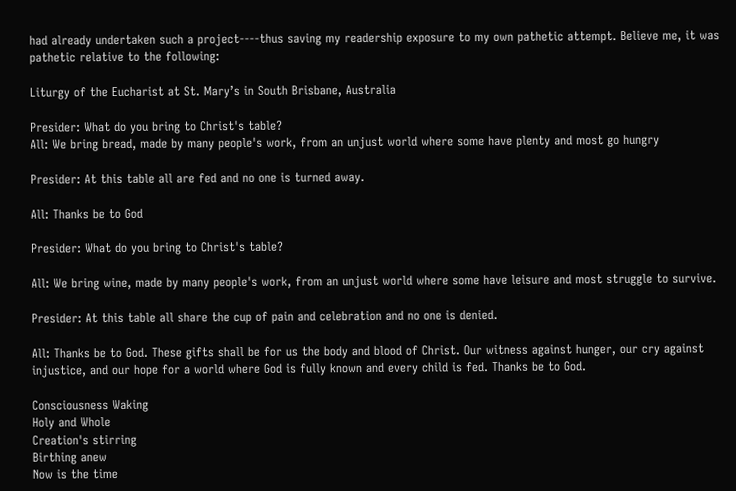had already undertaken such a project----thus saving my readership exposure to my own pathetic attempt. Believe me, it was pathetic relative to the following:

Liturgy of the Eucharist at St. Mary’s in South Brisbane, Australia

Presider: What do you bring to Christ's table?
All: We bring bread, made by many people's work, from an unjust world where some have plenty and most go hungry

Presider: At this table all are fed and no one is turned away.

All: Thanks be to God

Presider: What do you bring to Christ's table?

All: We bring wine, made by many people's work, from an unjust world where some have leisure and most struggle to survive.

Presider: At this table all share the cup of pain and celebration and no one is denied.

All: Thanks be to God. These gifts shall be for us the body and blood of Christ. Our witness against hunger, our cry against injustice, and our hope for a world where God is fully known and every child is fed. Thanks be to God.

Consciousness Waking
Holy and Whole
Creation's stirring
Birthing anew
Now is the time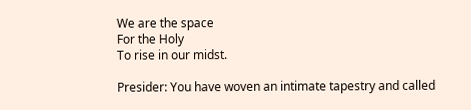We are the space
For the Holy
To rise in our midst.

Presider: You have woven an intimate tapestry and called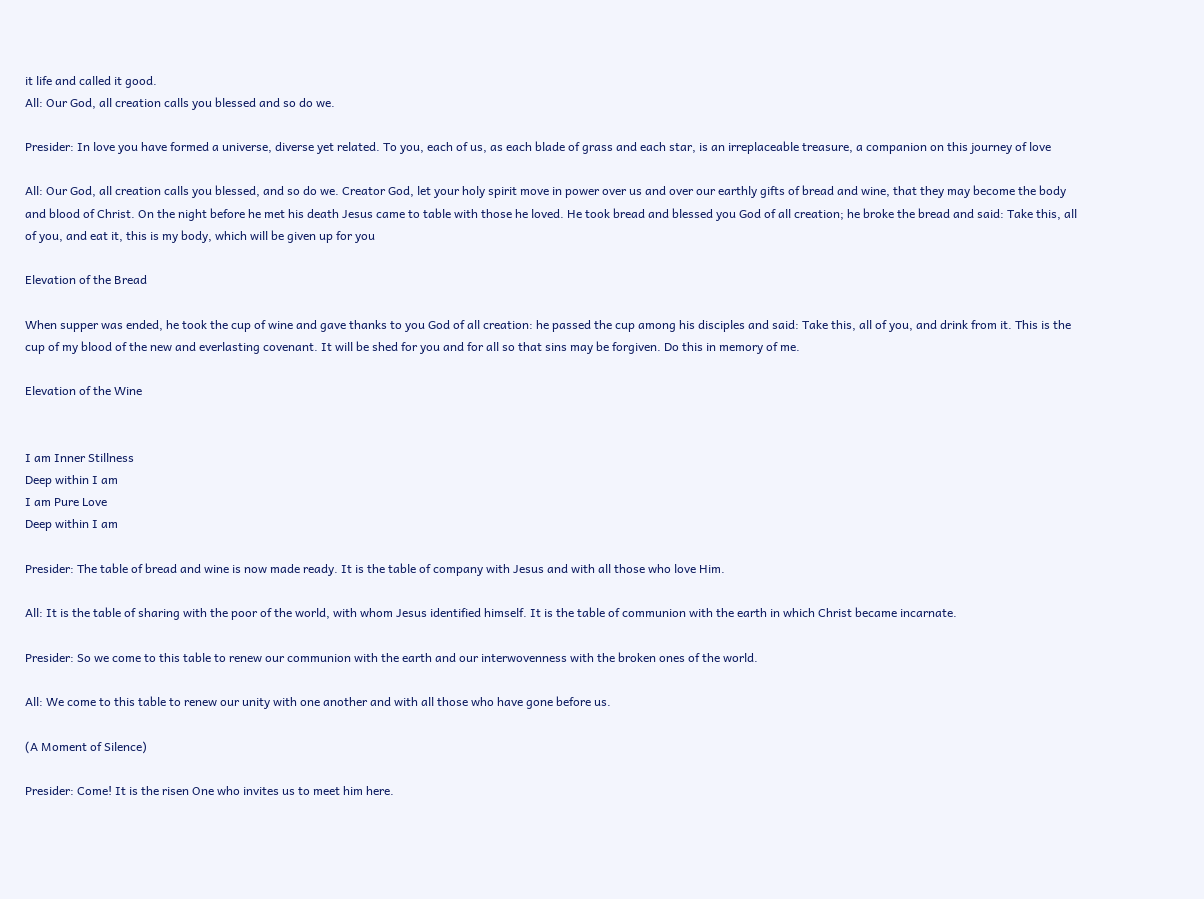it life and called it good.
All: Our God, all creation calls you blessed and so do we.

Presider: In love you have formed a universe, diverse yet related. To you, each of us, as each blade of grass and each star, is an irreplaceable treasure, a companion on this journey of love

All: Our God, all creation calls you blessed, and so do we. Creator God, let your holy spirit move in power over us and over our earthly gifts of bread and wine, that they may become the body and blood of Christ. On the night before he met his death Jesus came to table with those he loved. He took bread and blessed you God of all creation; he broke the bread and said: Take this, all of you, and eat it, this is my body, which will be given up for you

Elevation of the Bread

When supper was ended, he took the cup of wine and gave thanks to you God of all creation: he passed the cup among his disciples and said: Take this, all of you, and drink from it. This is the cup of my blood of the new and everlasting covenant. It will be shed for you and for all so that sins may be forgiven. Do this in memory of me.

Elevation of the Wine


I am Inner Stillness
Deep within I am
I am Pure Love
Deep within I am

Presider: The table of bread and wine is now made ready. It is the table of company with Jesus and with all those who love Him.

All: It is the table of sharing with the poor of the world, with whom Jesus identified himself. It is the table of communion with the earth in which Christ became incarnate.

Presider: So we come to this table to renew our communion with the earth and our interwovenness with the broken ones of the world.

All: We come to this table to renew our unity with one another and with all those who have gone before us.

(A Moment of Silence)

Presider: Come! It is the risen One who invites us to meet him here.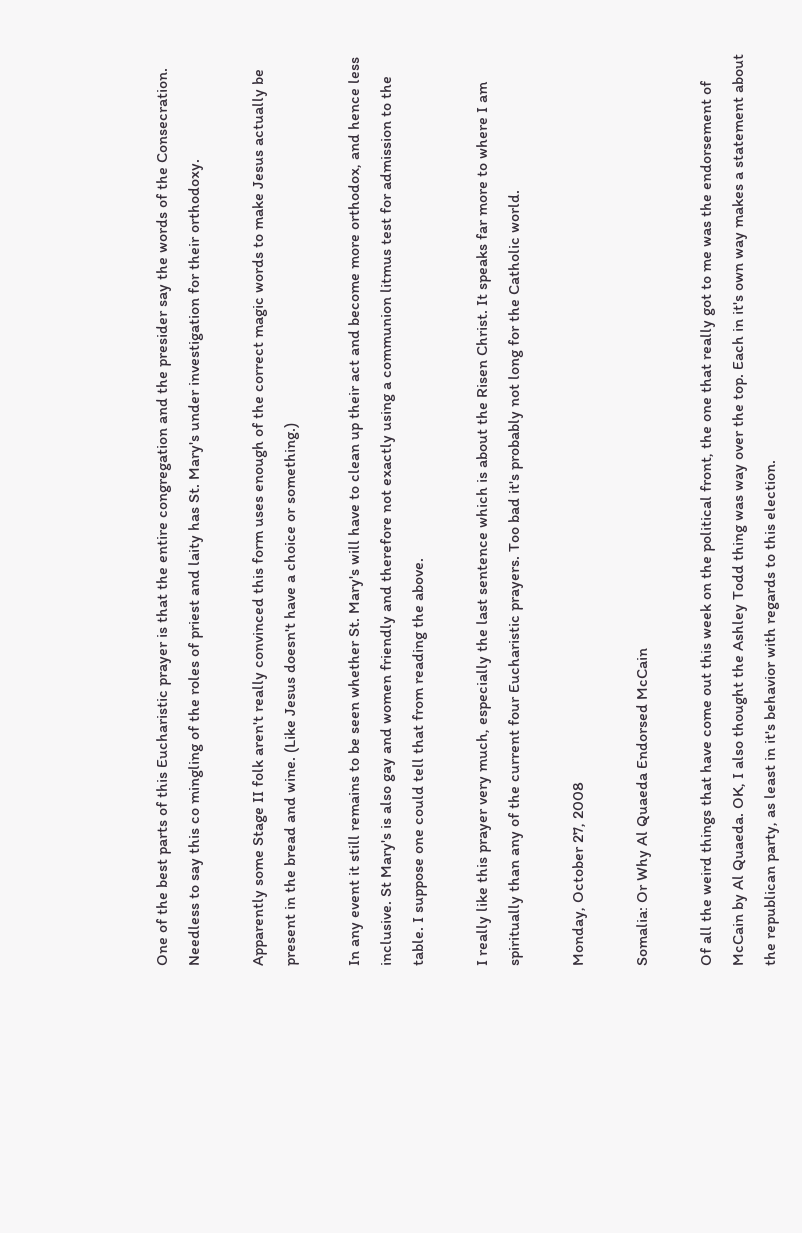One of the best parts of this Eucharistic prayer is that the entire congregation and the presider say the words of the Consecration. Needless to say this co mingling of the roles of priest and laity has St. Mary's under investigation for their orthodoxy.

Apparently some Stage II folk aren't really convinced this form uses enough of the correct magic words to make Jesus actually be present in the bread and wine. (Like Jesus doesn't have a choice or something.)

In any event it still remains to be seen whether St. Mary's will have to clean up their act and become more orthodox, and hence less inclusive. St Mary's is also gay and women friendly and therefore not exactly using a communion litmus test for admission to the table. I suppose one could tell that from reading the above.

I really like this prayer very much, especially the last sentence which is about the Risen Christ. It speaks far more to where I am spiritually than any of the current four Eucharistic prayers. Too bad it's probably not long for the Catholic world.

Monday, October 27, 2008

Somalia: Or Why Al Quaeda Endorsed McCain

Of all the weird things that have come out this week on the political front, the one that really got to me was the endorsement of McCain by Al Quaeda. OK, I also thought the Ashley Todd thing was way over the top. Each in it's own way makes a statement about the republican party, as least in it's behavior with regards to this election.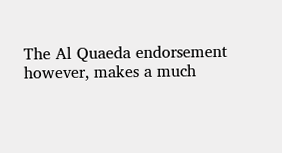The Al Quaeda endorsement however, makes a much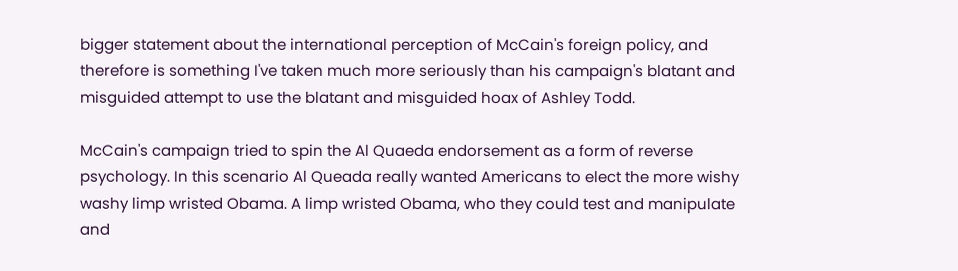bigger statement about the international perception of McCain's foreign policy, and therefore is something I've taken much more seriously than his campaign's blatant and misguided attempt to use the blatant and misguided hoax of Ashley Todd.

McCain's campaign tried to spin the Al Quaeda endorsement as a form of reverse psychology. In this scenario Al Queada really wanted Americans to elect the more wishy washy limp wristed Obama. A limp wristed Obama, who they could test and manipulate and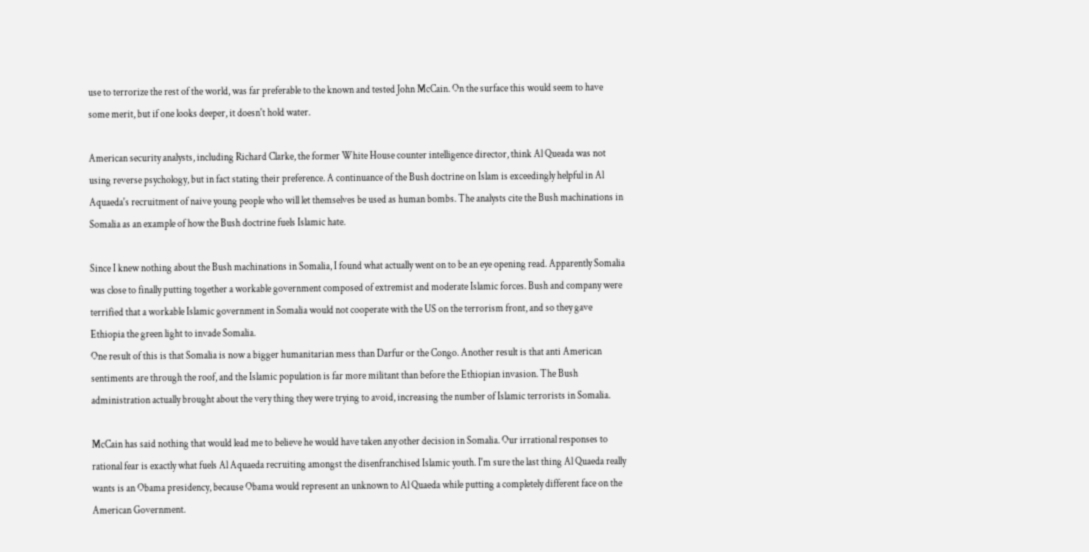use to terrorize the rest of the world, was far preferable to the known and tested John McCain. On the surface this would seem to have some merit, but if one looks deeper, it doesn't hold water.

American security analysts, including Richard Clarke, the former White House counter intelligence director, think Al Queada was not using reverse psychology, but in fact stating their preference. A continuance of the Bush doctrine on Islam is exceedingly helpful in Al Aquaeda's recruitment of naive young people who will let themselves be used as human bombs. The analysts cite the Bush machinations in Somalia as an example of how the Bush doctrine fuels Islamic hate.

Since I knew nothing about the Bush machinations in Somalia, I found what actually went on to be an eye opening read. Apparently Somalia was close to finally putting together a workable government composed of extremist and moderate Islamic forces. Bush and company were terrified that a workable Islamic government in Somalia would not cooperate with the US on the terrorism front, and so they gave Ethiopia the green light to invade Somalia.
One result of this is that Somalia is now a bigger humanitarian mess than Darfur or the Congo. Another result is that anti American sentiments are through the roof, and the Islamic population is far more militant than before the Ethiopian invasion. The Bush administration actually brought about the very thing they were trying to avoid, increasing the number of Islamic terrorists in Somalia.

McCain has said nothing that would lead me to believe he would have taken any other decision in Somalia. Our irrational responses to rational fear is exactly what fuels Al Aquaeda recruiting amongst the disenfranchised Islamic youth. I'm sure the last thing Al Quaeda really wants is an Obama presidency, because Obama would represent an unknown to Al Quaeda while putting a completely different face on the American Government.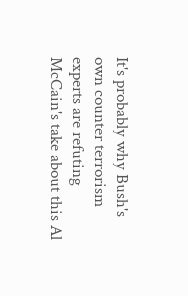It's probably why Bush's own counter terrorism experts are refuting McCain's take about this Al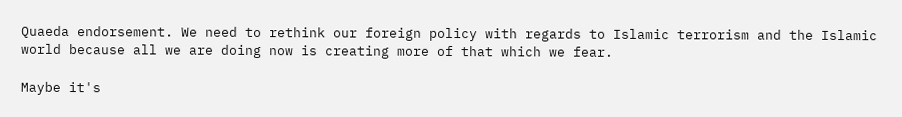Quaeda endorsement. We need to rethink our foreign policy with regards to Islamic terrorism and the Islamic world because all we are doing now is creating more of that which we fear.

Maybe it's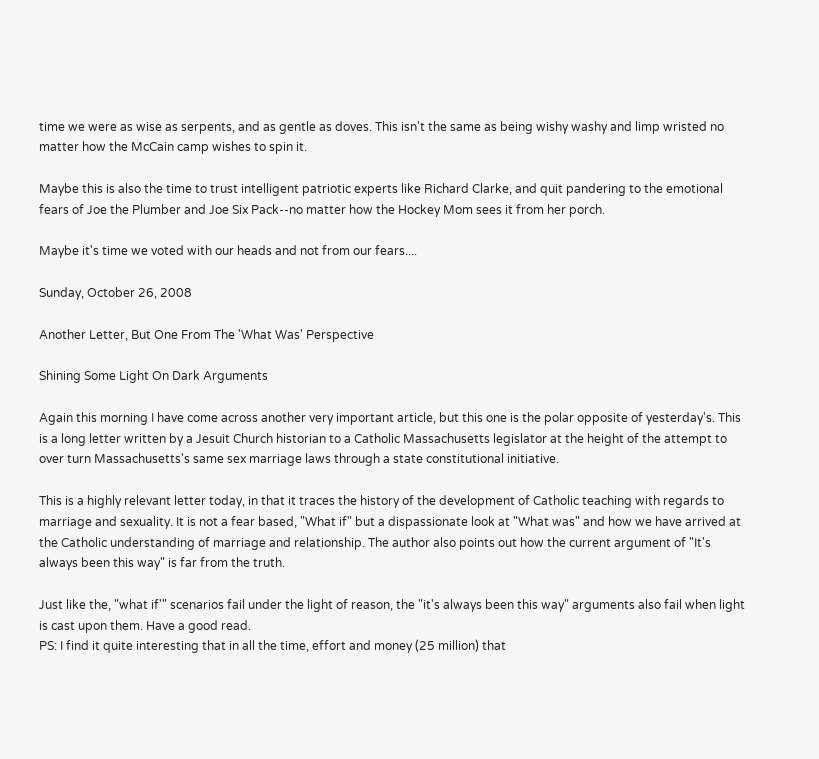time we were as wise as serpents, and as gentle as doves. This isn't the same as being wishy washy and limp wristed no matter how the McCain camp wishes to spin it.

Maybe this is also the time to trust intelligent patriotic experts like Richard Clarke, and quit pandering to the emotional fears of Joe the Plumber and Joe Six Pack--no matter how the Hockey Mom sees it from her porch.

Maybe it's time we voted with our heads and not from our fears....

Sunday, October 26, 2008

Another Letter, But One From The 'What Was' Perspective

Shining Some Light On Dark Arguments

Again this morning I have come across another very important article, but this one is the polar opposite of yesterday's. This is a long letter written by a Jesuit Church historian to a Catholic Massachusetts legislator at the height of the attempt to over turn Massachusetts's same sex marriage laws through a state constitutional initiative.

This is a highly relevant letter today, in that it traces the history of the development of Catholic teaching with regards to marriage and sexuality. It is not a fear based, "What if" but a dispassionate look at "What was" and how we have arrived at the Catholic understanding of marriage and relationship. The author also points out how the current argument of "It's always been this way" is far from the truth.

Just like the, "what if'" scenarios fail under the light of reason, the "it's always been this way" arguments also fail when light is cast upon them. Have a good read.
PS: I find it quite interesting that in all the time, effort and money (25 million) that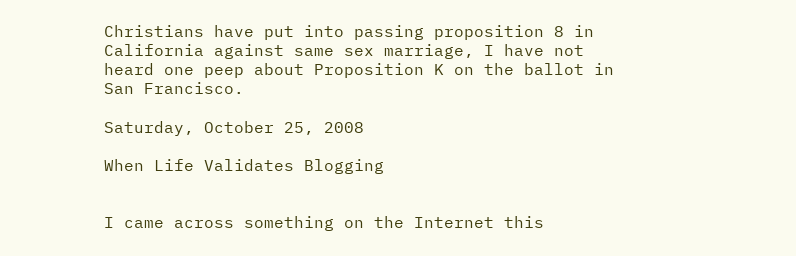Christians have put into passing proposition 8 in California against same sex marriage, I have not heard one peep about Proposition K on the ballot in San Francisco.

Saturday, October 25, 2008

When Life Validates Blogging


I came across something on the Internet this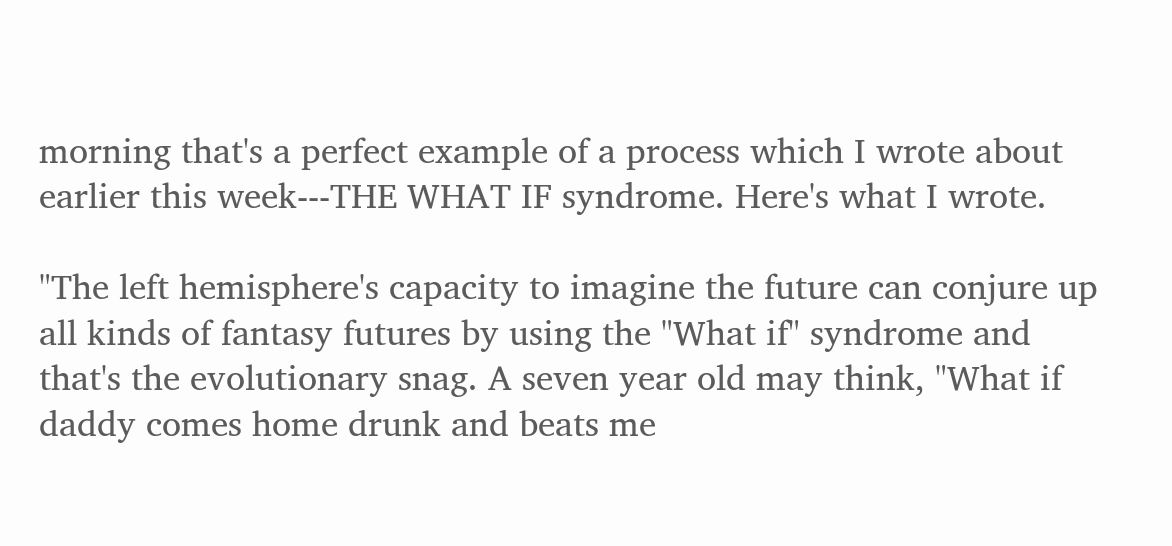morning that's a perfect example of a process which I wrote about earlier this week---THE WHAT IF syndrome. Here's what I wrote.

"The left hemisphere's capacity to imagine the future can conjure up all kinds of fantasy futures by using the "What if" syndrome and that's the evolutionary snag. A seven year old may think, "What if daddy comes home drunk and beats me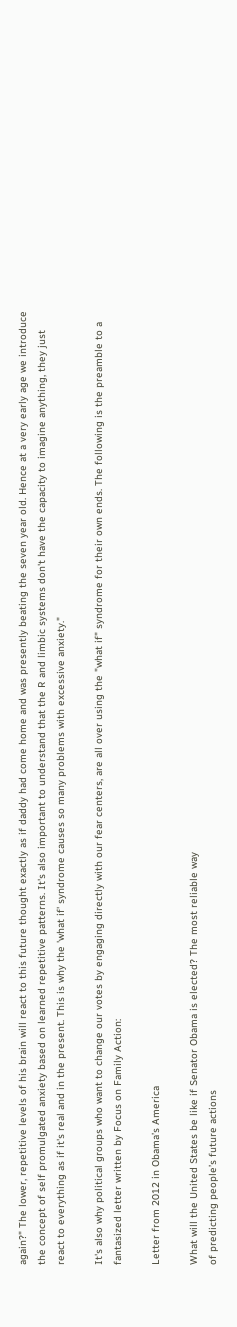again?" The lower, repetitive levels of his brain will react to this future thought exactly as if daddy had come home and was presently beating the seven year old. Hence at a very early age we introduce the concept of self promulgated anxiety based on learned repetitive patterns. It's also important to understand that the R and limbic systems don't have the capacity to imagine anything, they just react to everything as if it's real and in the present. This is why the 'what if' syndrome causes so many problems with excessive anxiety."

It's also why political groups who want to change our votes by engaging directly with our fear centers, are all over using the "what if" syndrome for their own ends. The following is the preamble to a fantasized letter written by Focus on Family Action:

Letter from 2012 in Obama’s America

What will the United States be like if Senator Obama is elected? The most reliable way
of predicting people’s future actions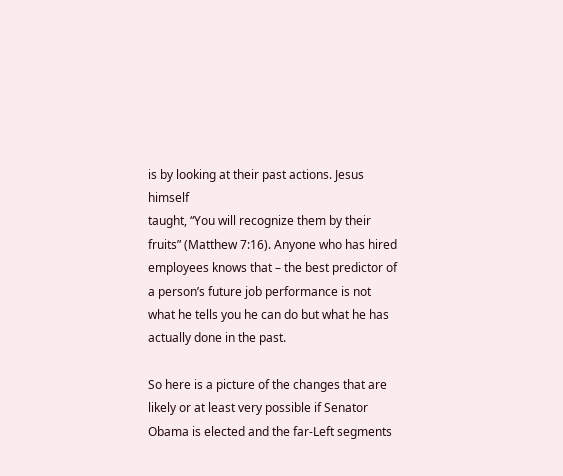is by looking at their past actions. Jesus himself
taught, “You will recognize them by their fruits” (Matthew 7:16). Anyone who has hired
employees knows that – the best predictor of a person’s future job performance is not
what he tells you he can do but what he has actually done in the past.

So here is a picture of the changes that are likely or at least very possible if Senator
Obama is elected and the far-Left segments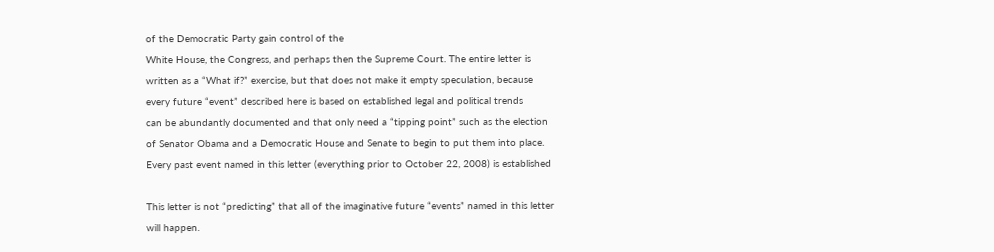of the Democratic Party gain control of the
White House, the Congress, and perhaps then the Supreme Court. The entire letter is
written as a “What if?” exercise, but that does not make it empty speculation, because
every future “event” described here is based on established legal and political trends
can be abundantly documented and that only need a “tipping point” such as the election
of Senator Obama and a Democratic House and Senate to begin to put them into place.
Every past event named in this letter (everything prior to October 22, 2008) is established

This letter is not “predicting” that all of the imaginative future “events” named in this letter
will happen.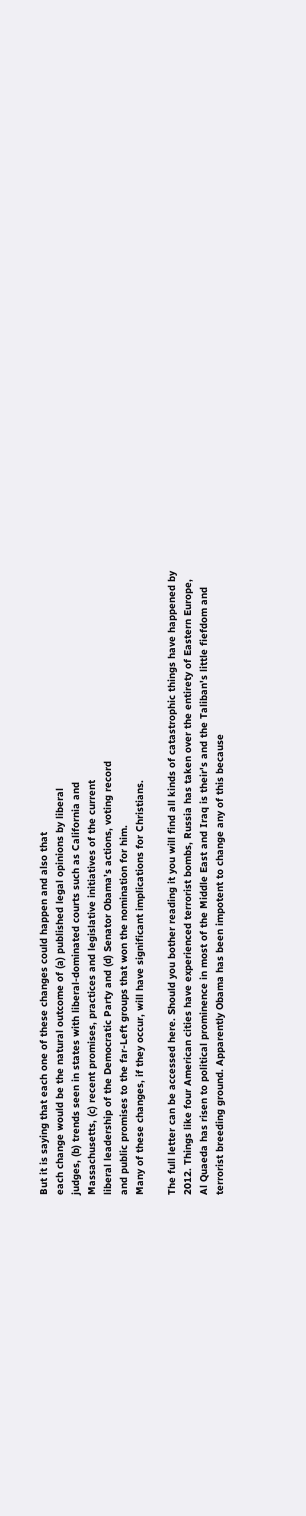But it is saying that each one of these changes could happen and also that
each change would be the natural outcome of (a) published legal opinions by liberal
judges, (b) trends seen in states with liberal-dominated courts such as California and
Massachusetts, (c) recent promises, practices and legislative initiatives of the current
liberal leadership of the Democratic Party and (d) Senator Obama’s actions, voting record
and public promises to the far-Left groups that won the nomination for him.
Many of these changes, if they occur, will have significant implications for Christians.

The full letter can be accessed here. Should you bother reading it you will find all kinds of catastrophic things have happened by 2012. Things like four American cities have experienced terrorist bombs, Russia has taken over the entirety of Eastern Europe, Al Quaeda has risen to political prominence in most of the Middle East and Iraq is their's and the Taliban's little fiefdom and terrorist breeding ground. Apparently Obama has been impotent to change any of this because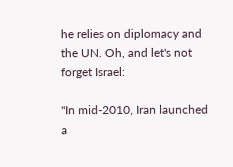he relies on diplomacy and the UN. Oh, and let's not forget Israel:

"In mid-2010, Iran launched a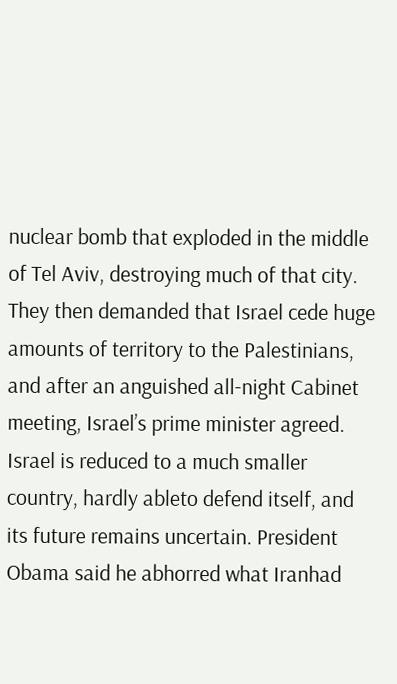nuclear bomb that exploded in the middle of Tel Aviv, destroying much of that city. They then demanded that Israel cede huge amounts of territory to the Palestinians, and after an anguished all-night Cabinet meeting, Israel’s prime minister agreed. Israel is reduced to a much smaller country, hardly ableto defend itself, and its future remains uncertain. President Obama said he abhorred what Iranhad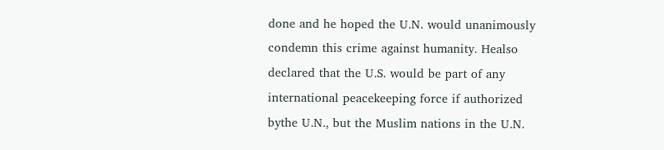done and he hoped the U.N. would unanimously condemn this crime against humanity. Healso declared that the U.S. would be part of any international peacekeeping force if authorized bythe U.N., but the Muslim nations in the U.N.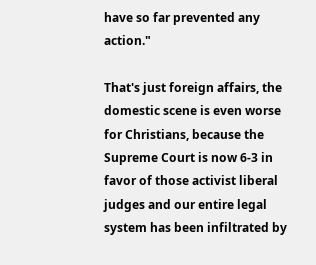have so far prevented any action."

That's just foreign affairs, the domestic scene is even worse for Christians, because the Supreme Court is now 6-3 in favor of those activist liberal judges and our entire legal system has been infiltrated by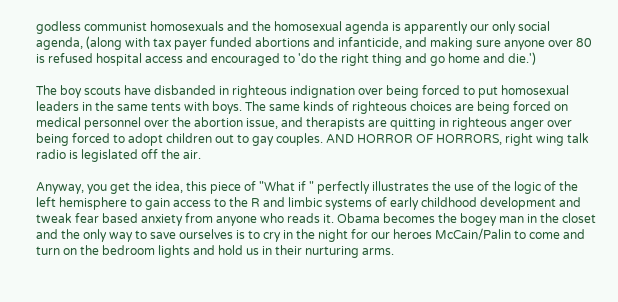godless communist homosexuals and the homosexual agenda is apparently our only social agenda, (along with tax payer funded abortions and infanticide, and making sure anyone over 80 is refused hospital access and encouraged to 'do the right thing and go home and die.')

The boy scouts have disbanded in righteous indignation over being forced to put homosexual leaders in the same tents with boys. The same kinds of righteous choices are being forced on medical personnel over the abortion issue, and therapists are quitting in righteous anger over being forced to adopt children out to gay couples. AND HORROR OF HORRORS, right wing talk radio is legislated off the air.

Anyway, you get the idea, this piece of "What if " perfectly illustrates the use of the logic of the left hemisphere to gain access to the R and limbic systems of early childhood development and tweak fear based anxiety from anyone who reads it. Obama becomes the bogey man in the closet and the only way to save ourselves is to cry in the night for our heroes McCain/Palin to come and turn on the bedroom lights and hold us in their nurturing arms.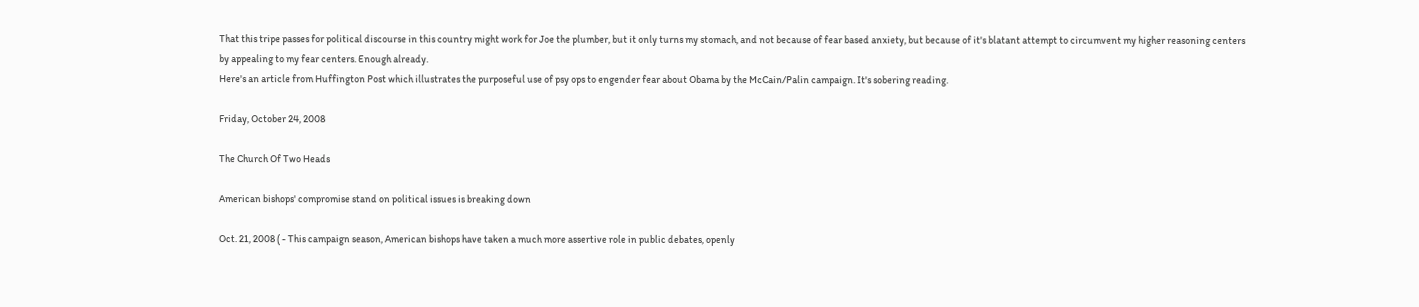That this tripe passes for political discourse in this country might work for Joe the plumber, but it only turns my stomach, and not because of fear based anxiety, but because of it's blatant attempt to circumvent my higher reasoning centers by appealing to my fear centers. Enough already.
Here's an article from Huffington Post which illustrates the purposeful use of psy ops to engender fear about Obama by the McCain/Palin campaign. It's sobering reading.

Friday, October 24, 2008

The Church Of Two Heads

American bishops' compromise stand on political issues is breaking down

Oct. 21, 2008 ( - This campaign season, American bishops have taken a much more assertive role in public debates, openly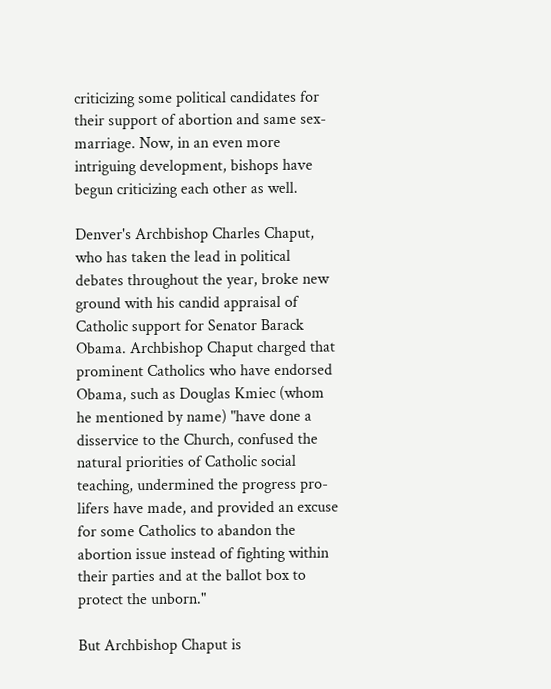criticizing some political candidates for their support of abortion and same sex-marriage. Now, in an even more intriguing development, bishops have begun criticizing each other as well.

Denver's Archbishop Charles Chaput, who has taken the lead in political debates throughout the year, broke new ground with his candid appraisal of Catholic support for Senator Barack Obama. Archbishop Chaput charged that prominent Catholics who have endorsed Obama, such as Douglas Kmiec (whom he mentioned by name) "have done a disservice to the Church, confused the natural priorities of Catholic social teaching, undermined the progress pro-lifers have made, and provided an excuse for some Catholics to abandon the abortion issue instead of fighting within their parties and at the ballot box to protect the unborn."

But Archbishop Chaput is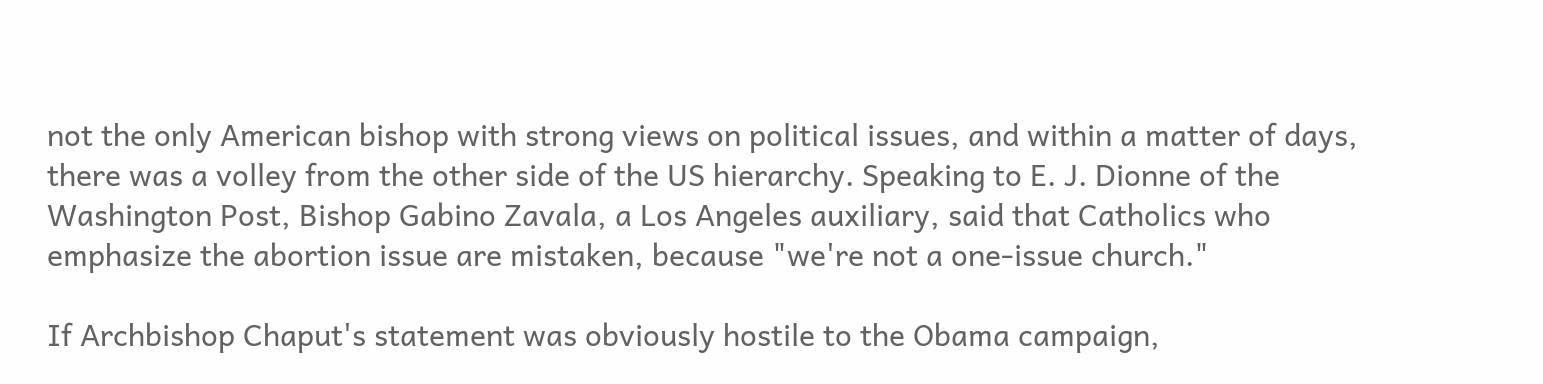not the only American bishop with strong views on political issues, and within a matter of days, there was a volley from the other side of the US hierarchy. Speaking to E. J. Dionne of the Washington Post, Bishop Gabino Zavala, a Los Angeles auxiliary, said that Catholics who emphasize the abortion issue are mistaken, because "we're not a one-issue church."

If Archbishop Chaput's statement was obviously hostile to the Obama campaign,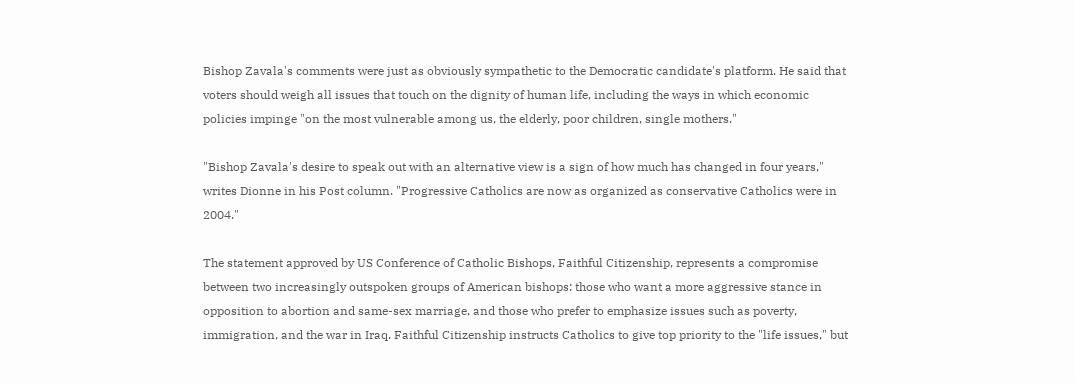Bishop Zavala's comments were just as obviously sympathetic to the Democratic candidate's platform. He said that voters should weigh all issues that touch on the dignity of human life, including the ways in which economic policies impinge "on the most vulnerable among us, the elderly, poor children, single mothers."

"Bishop Zavala's desire to speak out with an alternative view is a sign of how much has changed in four years," writes Dionne in his Post column. "Progressive Catholics are now as organized as conservative Catholics were in 2004."

The statement approved by US Conference of Catholic Bishops, Faithful Citizenship, represents a compromise between two increasingly outspoken groups of American bishops: those who want a more aggressive stance in opposition to abortion and same-sex marriage, and those who prefer to emphasize issues such as poverty, immigration, and the war in Iraq. Faithful Citizenship instructs Catholics to give top priority to the "life issues," but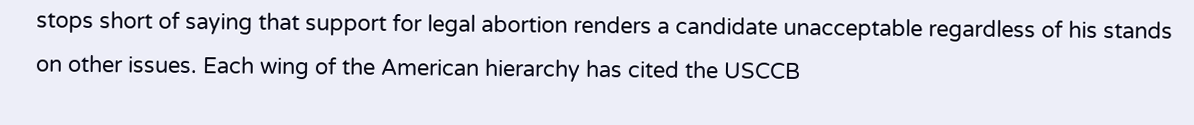stops short of saying that support for legal abortion renders a candidate unacceptable regardless of his stands on other issues. Each wing of the American hierarchy has cited the USCCB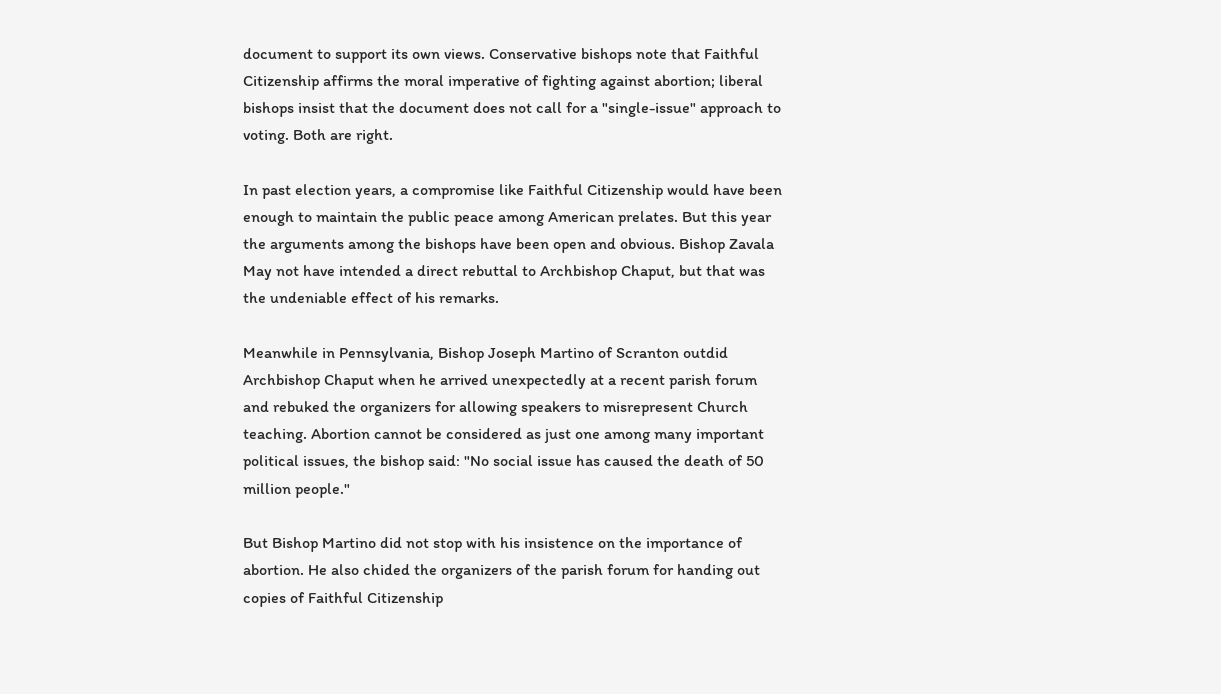document to support its own views. Conservative bishops note that Faithful Citizenship affirms the moral imperative of fighting against abortion; liberal bishops insist that the document does not call for a "single-issue" approach to voting. Both are right.

In past election years, a compromise like Faithful Citizenship would have been enough to maintain the public peace among American prelates. But this year the arguments among the bishops have been open and obvious. Bishop Zavala May not have intended a direct rebuttal to Archbishop Chaput, but that was the undeniable effect of his remarks.

Meanwhile in Pennsylvania, Bishop Joseph Martino of Scranton outdid Archbishop Chaput when he arrived unexpectedly at a recent parish forum and rebuked the organizers for allowing speakers to misrepresent Church teaching. Abortion cannot be considered as just one among many important political issues, the bishop said: "No social issue has caused the death of 50 million people."

But Bishop Martino did not stop with his insistence on the importance of abortion. He also chided the organizers of the parish forum for handing out copies of Faithful Citizenship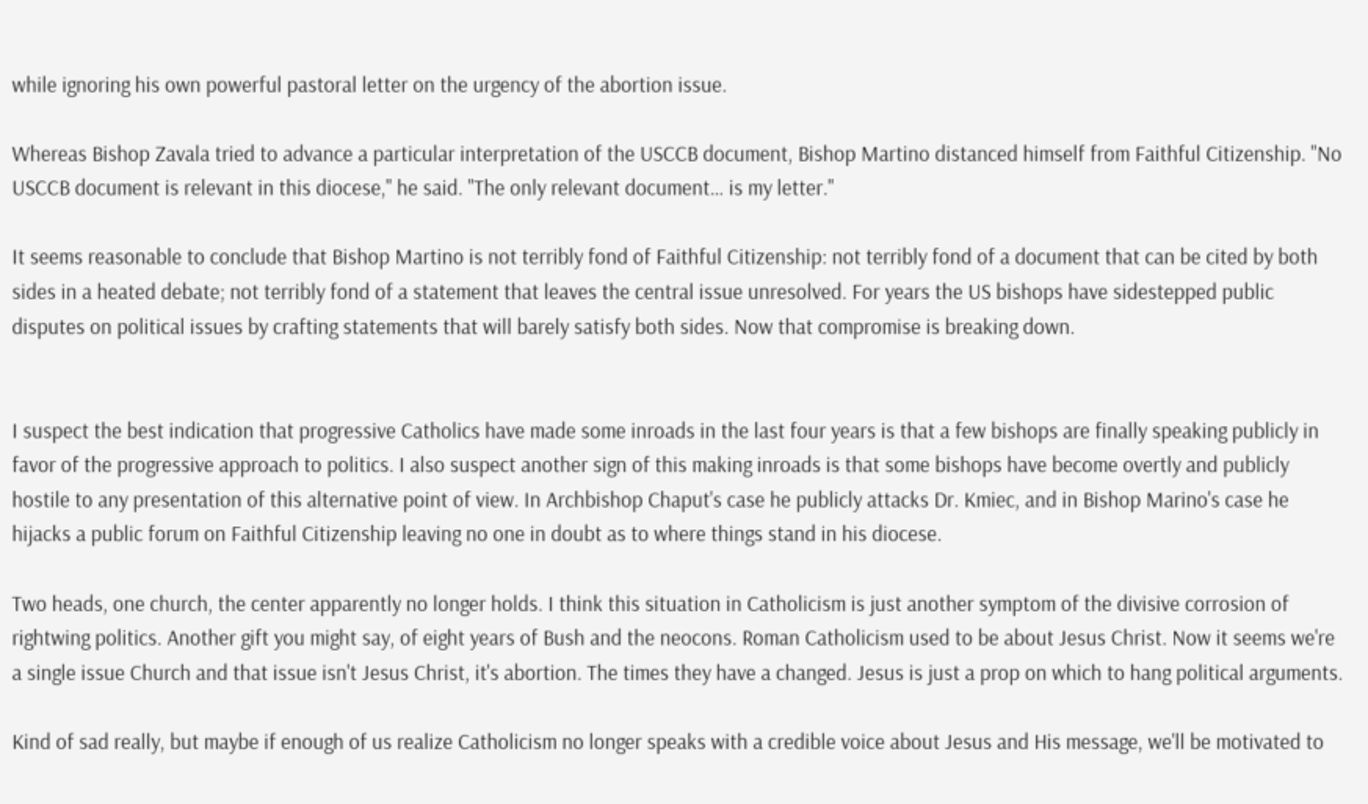while ignoring his own powerful pastoral letter on the urgency of the abortion issue.

Whereas Bishop Zavala tried to advance a particular interpretation of the USCCB document, Bishop Martino distanced himself from Faithful Citizenship. "No USCCB document is relevant in this diocese," he said. "The only relevant document… is my letter."

It seems reasonable to conclude that Bishop Martino is not terribly fond of Faithful Citizenship: not terribly fond of a document that can be cited by both sides in a heated debate; not terribly fond of a statement that leaves the central issue unresolved. For years the US bishops have sidestepped public disputes on political issues by crafting statements that will barely satisfy both sides. Now that compromise is breaking down.


I suspect the best indication that progressive Catholics have made some inroads in the last four years is that a few bishops are finally speaking publicly in favor of the progressive approach to politics. I also suspect another sign of this making inroads is that some bishops have become overtly and publicly hostile to any presentation of this alternative point of view. In Archbishop Chaput's case he publicly attacks Dr. Kmiec, and in Bishop Marino's case he hijacks a public forum on Faithful Citizenship leaving no one in doubt as to where things stand in his diocese.

Two heads, one church, the center apparently no longer holds. I think this situation in Catholicism is just another symptom of the divisive corrosion of rightwing politics. Another gift you might say, of eight years of Bush and the neocons. Roman Catholicism used to be about Jesus Christ. Now it seems we're a single issue Church and that issue isn't Jesus Christ, it's abortion. The times they have a changed. Jesus is just a prop on which to hang political arguments.

Kind of sad really, but maybe if enough of us realize Catholicism no longer speaks with a credible voice about Jesus and His message, we'll be motivated to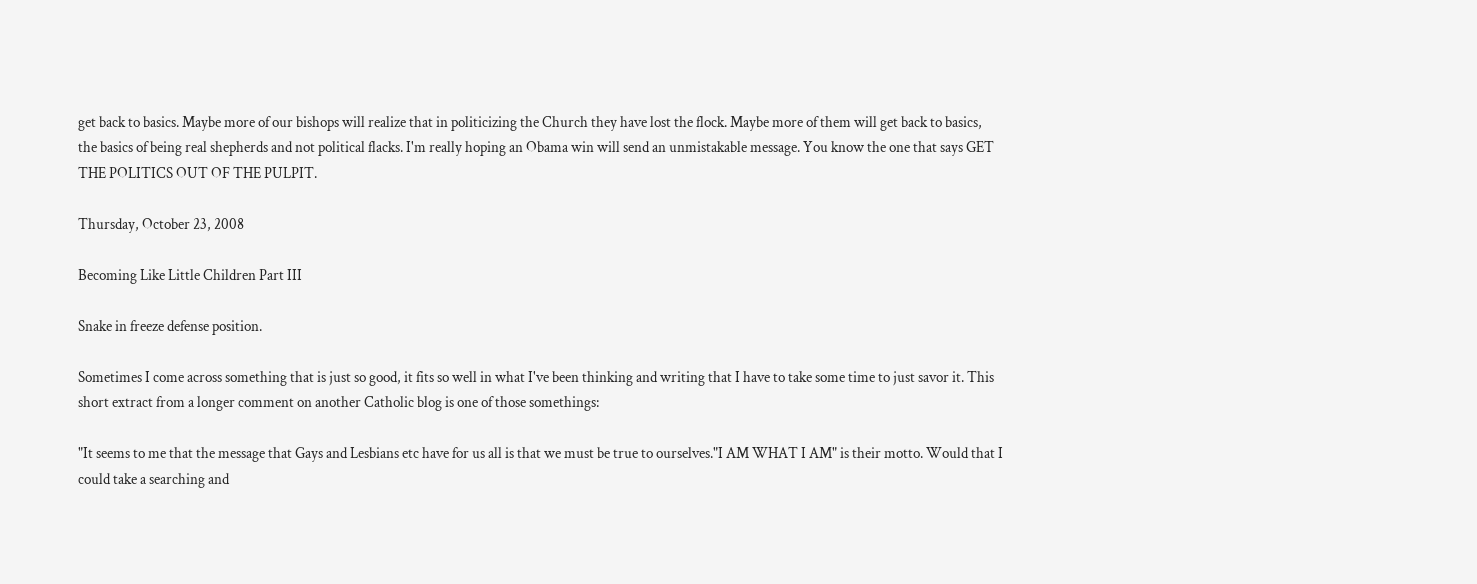get back to basics. Maybe more of our bishops will realize that in politicizing the Church they have lost the flock. Maybe more of them will get back to basics, the basics of being real shepherds and not political flacks. I'm really hoping an Obama win will send an unmistakable message. You know the one that says GET THE POLITICS OUT OF THE PULPIT.

Thursday, October 23, 2008

Becoming Like Little Children Part III

Snake in freeze defense position.

Sometimes I come across something that is just so good, it fits so well in what I've been thinking and writing that I have to take some time to just savor it. This short extract from a longer comment on another Catholic blog is one of those somethings:

"It seems to me that the message that Gays and Lesbians etc have for us all is that we must be true to ourselves."I AM WHAT I AM" is their motto. Would that I could take a searching and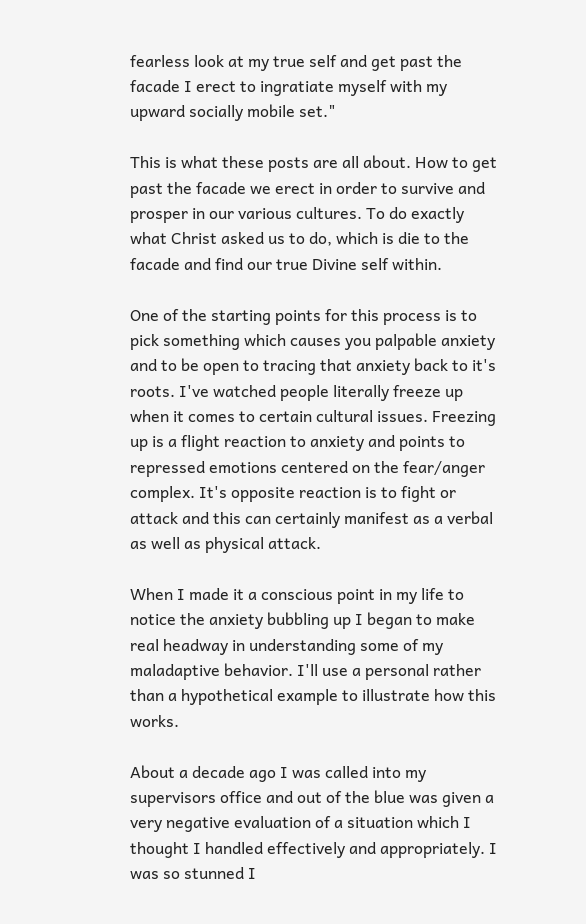fearless look at my true self and get past the facade I erect to ingratiate myself with my upward socially mobile set."

This is what these posts are all about. How to get past the facade we erect in order to survive and prosper in our various cultures. To do exactly what Christ asked us to do, which is die to the facade and find our true Divine self within.

One of the starting points for this process is to pick something which causes you palpable anxiety and to be open to tracing that anxiety back to it's roots. I've watched people literally freeze up when it comes to certain cultural issues. Freezing up is a flight reaction to anxiety and points to repressed emotions centered on the fear/anger complex. It's opposite reaction is to fight or attack and this can certainly manifest as a verbal as well as physical attack.

When I made it a conscious point in my life to notice the anxiety bubbling up I began to make real headway in understanding some of my maladaptive behavior. I'll use a personal rather than a hypothetical example to illustrate how this works.

About a decade ago I was called into my supervisors office and out of the blue was given a very negative evaluation of a situation which I thought I handled effectively and appropriately. I was so stunned I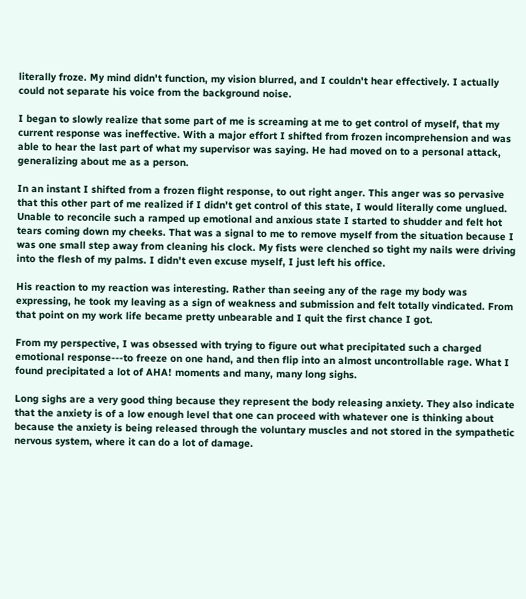literally froze. My mind didn't function, my vision blurred, and I couldn't hear effectively. I actually could not separate his voice from the background noise.

I began to slowly realize that some part of me is screaming at me to get control of myself, that my current response was ineffective. With a major effort I shifted from frozen incomprehension and was able to hear the last part of what my supervisor was saying. He had moved on to a personal attack, generalizing about me as a person.

In an instant I shifted from a frozen flight response, to out right anger. This anger was so pervasive that this other part of me realized if I didn't get control of this state, I would literally come unglued. Unable to reconcile such a ramped up emotional and anxious state I started to shudder and felt hot tears coming down my cheeks. That was a signal to me to remove myself from the situation because I was one small step away from cleaning his clock. My fists were clenched so tight my nails were driving into the flesh of my palms. I didn't even excuse myself, I just left his office.

His reaction to my reaction was interesting. Rather than seeing any of the rage my body was expressing, he took my leaving as a sign of weakness and submission and felt totally vindicated. From that point on my work life became pretty unbearable and I quit the first chance I got.

From my perspective, I was obsessed with trying to figure out what precipitated such a charged emotional response---to freeze on one hand, and then flip into an almost uncontrollable rage. What I found precipitated a lot of AHA! moments and many, many long sighs.

Long sighs are a very good thing because they represent the body releasing anxiety. They also indicate that the anxiety is of a low enough level that one can proceed with whatever one is thinking about because the anxiety is being released through the voluntary muscles and not stored in the sympathetic nervous system, where it can do a lot of damage.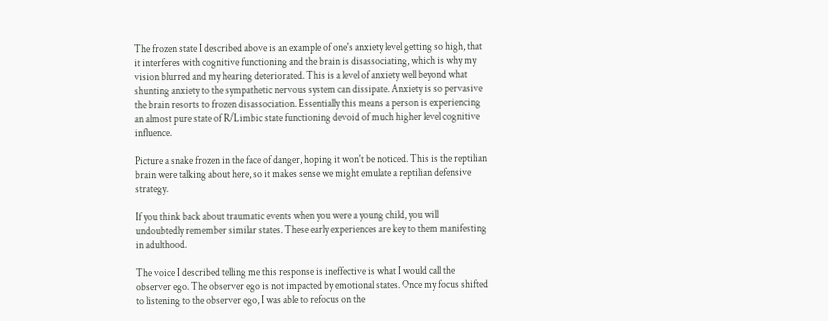The frozen state I described above is an example of one's anxiety level getting so high, that it interferes with cognitive functioning and the brain is disassociating, which is why my vision blurred and my hearing deteriorated. This is a level of anxiety well beyond what shunting anxiety to the sympathetic nervous system can dissipate. Anxiety is so pervasive the brain resorts to frozen disassociation. Essentially this means a person is experiencing an almost pure state of R/Limbic state functioning devoid of much higher level cognitive influence.

Picture a snake frozen in the face of danger, hoping it won't be noticed. This is the reptilian brain were talking about here, so it makes sense we might emulate a reptilian defensive strategy.

If you think back about traumatic events when you were a young child, you will undoubtedly remember similar states. These early experiences are key to them manifesting in adulthood.

The voice I described telling me this response is ineffective is what I would call the observer ego. The observer ego is not impacted by emotional states. Once my focus shifted to listening to the observer ego, I was able to refocus on the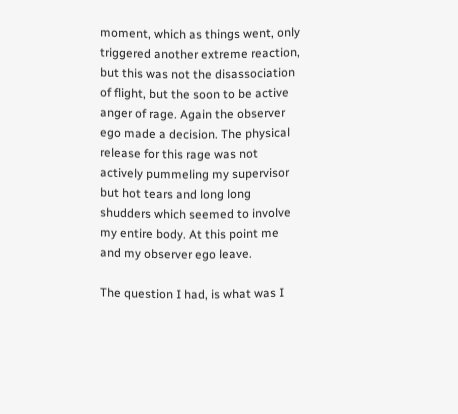moment, which as things went, only triggered another extreme reaction, but this was not the disassociation of flight, but the soon to be active anger of rage. Again the observer ego made a decision. The physical release for this rage was not actively pummeling my supervisor but hot tears and long long shudders which seemed to involve my entire body. At this point me and my observer ego leave.

The question I had, is what was I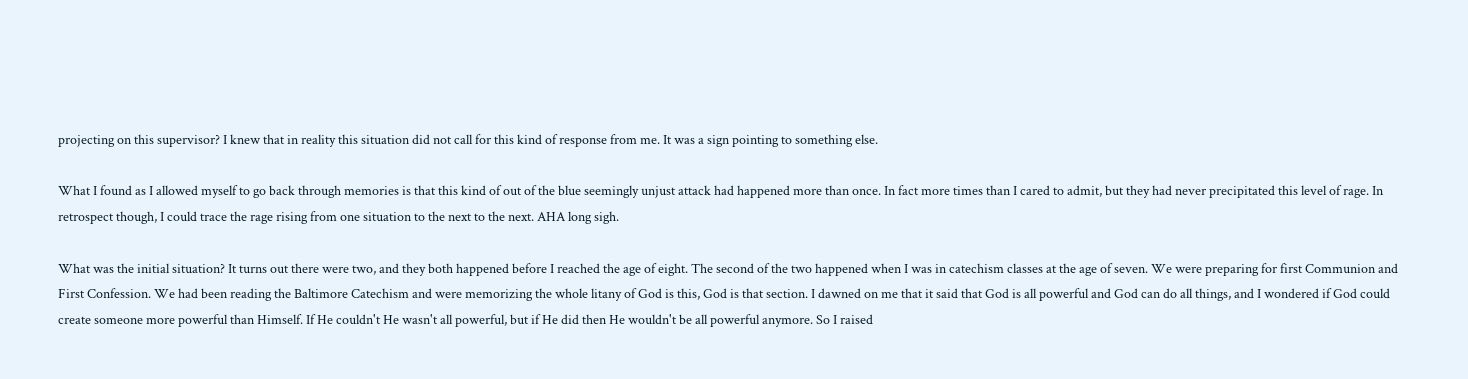projecting on this supervisor? I knew that in reality this situation did not call for this kind of response from me. It was a sign pointing to something else.

What I found as I allowed myself to go back through memories is that this kind of out of the blue seemingly unjust attack had happened more than once. In fact more times than I cared to admit, but they had never precipitated this level of rage. In retrospect though, I could trace the rage rising from one situation to the next to the next. AHA long sigh.

What was the initial situation? It turns out there were two, and they both happened before I reached the age of eight. The second of the two happened when I was in catechism classes at the age of seven. We were preparing for first Communion and First Confession. We had been reading the Baltimore Catechism and were memorizing the whole litany of God is this, God is that section. I dawned on me that it said that God is all powerful and God can do all things, and I wondered if God could create someone more powerful than Himself. If He couldn't He wasn't all powerful, but if He did then He wouldn't be all powerful anymore. So I raised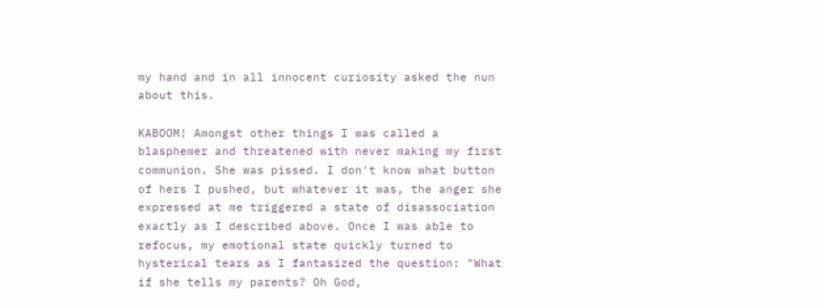my hand and in all innocent curiosity asked the nun about this.

KABOOM! Amongst other things I was called a blasphemer and threatened with never making my first communion. She was pissed. I don't know what button of hers I pushed, but whatever it was, the anger she expressed at me triggered a state of disassociation exactly as I described above. Once I was able to refocus, my emotional state quickly turned to hysterical tears as I fantasized the question: "What if she tells my parents? Oh God,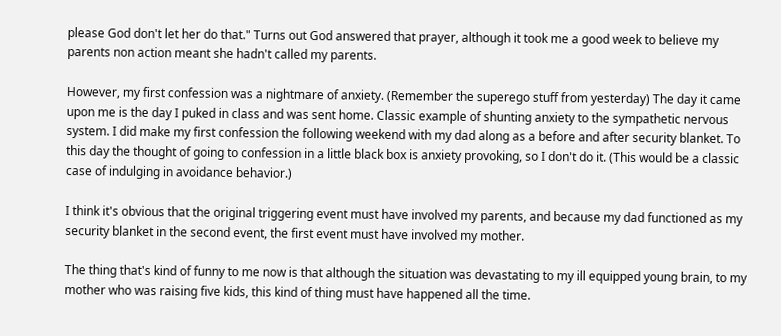please God don't let her do that." Turns out God answered that prayer, although it took me a good week to believe my parents non action meant she hadn't called my parents.

However, my first confession was a nightmare of anxiety. (Remember the superego stuff from yesterday) The day it came upon me is the day I puked in class and was sent home. Classic example of shunting anxiety to the sympathetic nervous system. I did make my first confession the following weekend with my dad along as a before and after security blanket. To this day the thought of going to confession in a little black box is anxiety provoking, so I don't do it. (This would be a classic case of indulging in avoidance behavior.)

I think it's obvious that the original triggering event must have involved my parents, and because my dad functioned as my security blanket in the second event, the first event must have involved my mother.

The thing that's kind of funny to me now is that although the situation was devastating to my ill equipped young brain, to my mother who was raising five kids, this kind of thing must have happened all the time.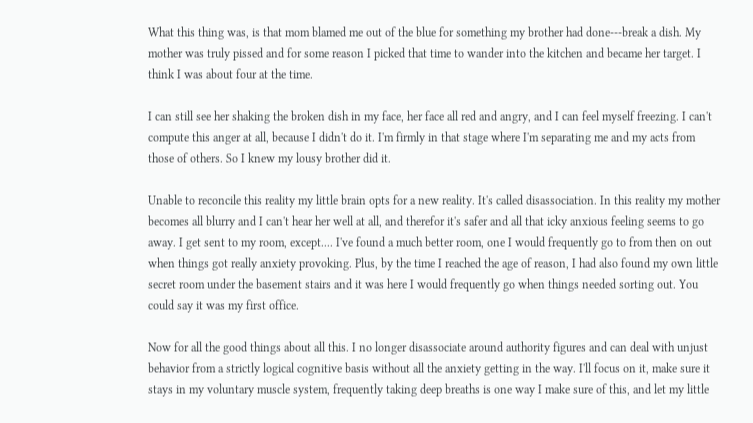What this thing was, is that mom blamed me out of the blue for something my brother had done---break a dish. My mother was truly pissed and for some reason I picked that time to wander into the kitchen and became her target. I think I was about four at the time.

I can still see her shaking the broken dish in my face, her face all red and angry, and I can feel myself freezing. I can't compute this anger at all, because I didn't do it. I'm firmly in that stage where I'm separating me and my acts from those of others. So I knew my lousy brother did it.

Unable to reconcile this reality my little brain opts for a new reality. It's called disassociation. In this reality my mother becomes all blurry and I can't hear her well at all, and therefor it's safer and all that icky anxious feeling seems to go away. I get sent to my room, except.... I've found a much better room, one I would frequently go to from then on out when things got really anxiety provoking. Plus, by the time I reached the age of reason, I had also found my own little secret room under the basement stairs and it was here I would frequently go when things needed sorting out. You could say it was my first office.

Now for all the good things about all this. I no longer disassociate around authority figures and can deal with unjust behavior from a strictly logical cognitive basis without all the anxiety getting in the way. I'll focus on it, make sure it stays in my voluntary muscle system, frequently taking deep breaths is one way I make sure of this, and let my little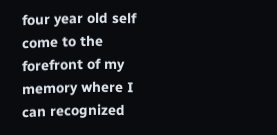four year old self come to the forefront of my memory where I can recognized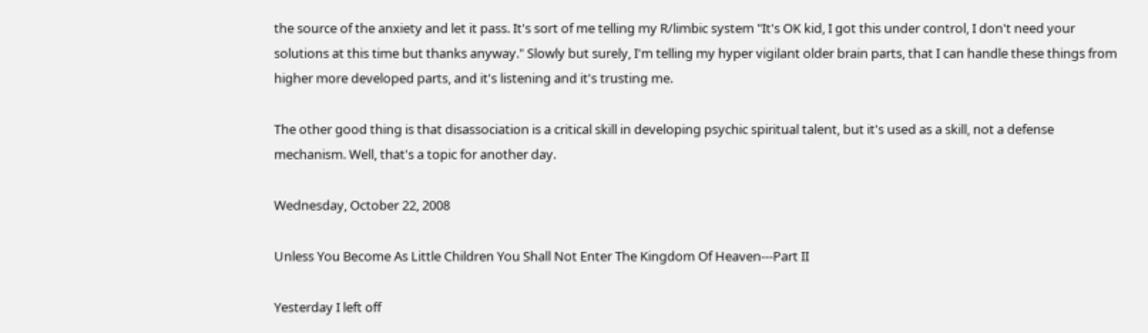the source of the anxiety and let it pass. It's sort of me telling my R/limbic system "It's OK kid, I got this under control, I don't need your solutions at this time but thanks anyway." Slowly but surely, I'm telling my hyper vigilant older brain parts, that I can handle these things from higher more developed parts, and it's listening and it's trusting me.

The other good thing is that disassociation is a critical skill in developing psychic spiritual talent, but it's used as a skill, not a defense mechanism. Well, that's a topic for another day.

Wednesday, October 22, 2008

Unless You Become As Little Children You Shall Not Enter The Kingdom Of Heaven---Part II

Yesterday I left off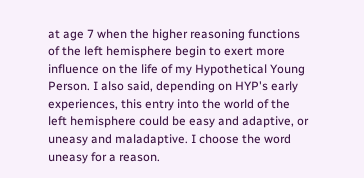at age 7 when the higher reasoning functions of the left hemisphere begin to exert more influence on the life of my Hypothetical Young Person. I also said, depending on HYP's early experiences, this entry into the world of the left hemisphere could be easy and adaptive, or uneasy and maladaptive. I choose the word uneasy for a reason.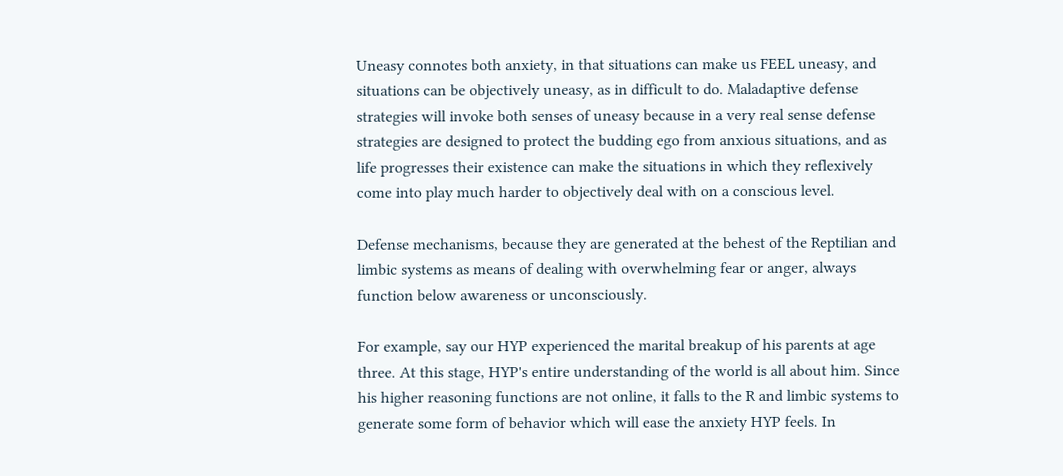Uneasy connotes both anxiety, in that situations can make us FEEL uneasy, and situations can be objectively uneasy, as in difficult to do. Maladaptive defense strategies will invoke both senses of uneasy because in a very real sense defense strategies are designed to protect the budding ego from anxious situations, and as life progresses their existence can make the situations in which they reflexively come into play much harder to objectively deal with on a conscious level.

Defense mechanisms, because they are generated at the behest of the Reptilian and limbic systems as means of dealing with overwhelming fear or anger, always function below awareness or unconsciously.

For example, say our HYP experienced the marital breakup of his parents at age three. At this stage, HYP's entire understanding of the world is all about him. Since his higher reasoning functions are not online, it falls to the R and limbic systems to generate some form of behavior which will ease the anxiety HYP feels. In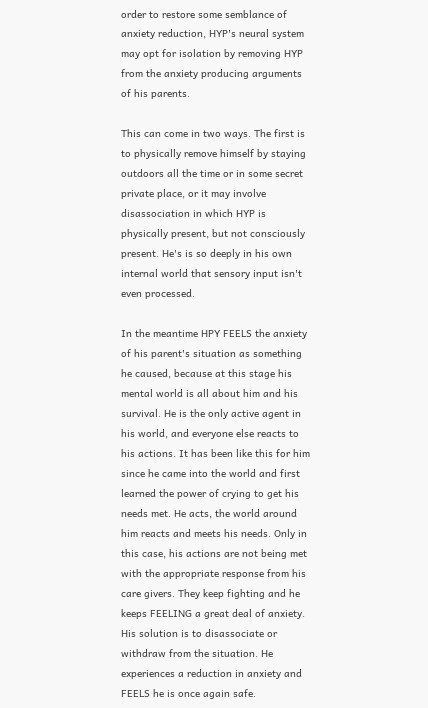order to restore some semblance of anxiety reduction, HYP's neural system may opt for isolation by removing HYP from the anxiety producing arguments of his parents.

This can come in two ways. The first is to physically remove himself by staying outdoors all the time or in some secret private place, or it may involve disassociation in which HYP is physically present, but not consciously present. He's is so deeply in his own internal world that sensory input isn't even processed.

In the meantime HPY FEELS the anxiety of his parent's situation as something he caused, because at this stage his mental world is all about him and his survival. He is the only active agent in his world, and everyone else reacts to his actions. It has been like this for him since he came into the world and first learned the power of crying to get his needs met. He acts, the world around him reacts and meets his needs. Only in this case, his actions are not being met with the appropriate response from his care givers. They keep fighting and he keeps FEELING a great deal of anxiety. His solution is to disassociate or withdraw from the situation. He experiences a reduction in anxiety and FEELS he is once again safe.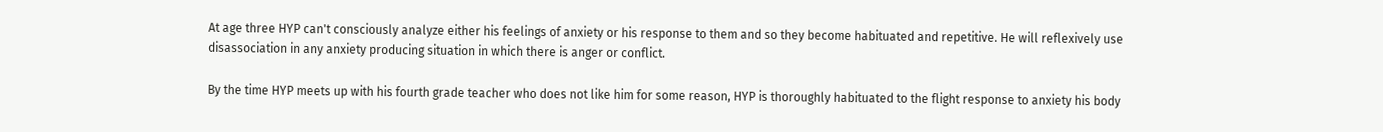At age three HYP can't consciously analyze either his feelings of anxiety or his response to them and so they become habituated and repetitive. He will reflexively use disassociation in any anxiety producing situation in which there is anger or conflict.

By the time HYP meets up with his fourth grade teacher who does not like him for some reason, HYP is thoroughly habituated to the flight response to anxiety his body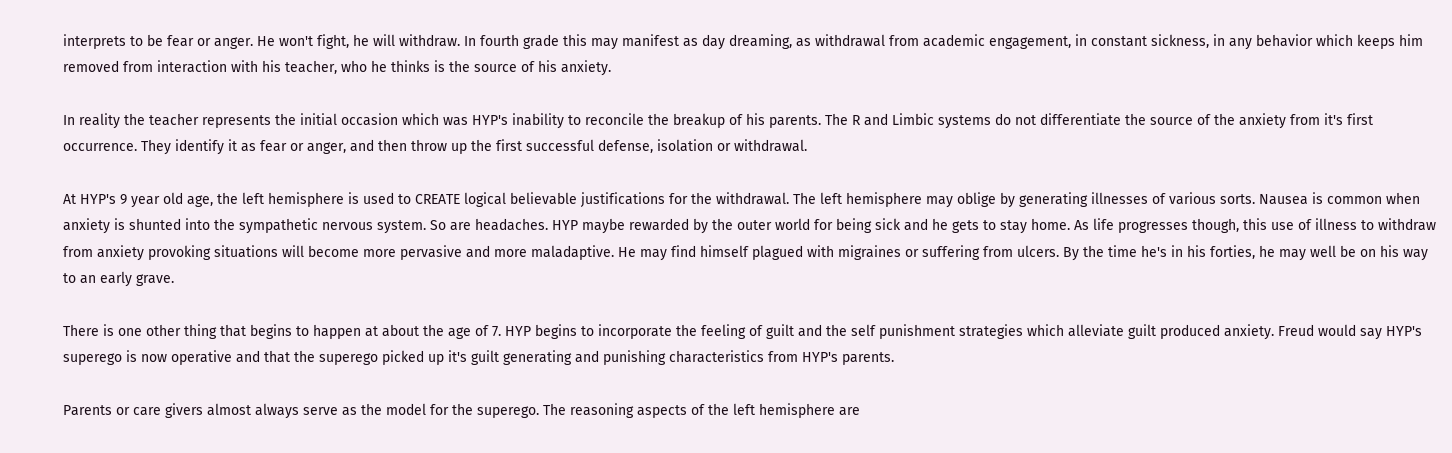interprets to be fear or anger. He won't fight, he will withdraw. In fourth grade this may manifest as day dreaming, as withdrawal from academic engagement, in constant sickness, in any behavior which keeps him removed from interaction with his teacher, who he thinks is the source of his anxiety.

In reality the teacher represents the initial occasion which was HYP's inability to reconcile the breakup of his parents. The R and Limbic systems do not differentiate the source of the anxiety from it's first occurrence. They identify it as fear or anger, and then throw up the first successful defense, isolation or withdrawal.

At HYP's 9 year old age, the left hemisphere is used to CREATE logical believable justifications for the withdrawal. The left hemisphere may oblige by generating illnesses of various sorts. Nausea is common when anxiety is shunted into the sympathetic nervous system. So are headaches. HYP maybe rewarded by the outer world for being sick and he gets to stay home. As life progresses though, this use of illness to withdraw from anxiety provoking situations will become more pervasive and more maladaptive. He may find himself plagued with migraines or suffering from ulcers. By the time he's in his forties, he may well be on his way to an early grave.

There is one other thing that begins to happen at about the age of 7. HYP begins to incorporate the feeling of guilt and the self punishment strategies which alleviate guilt produced anxiety. Freud would say HYP's superego is now operative and that the superego picked up it's guilt generating and punishing characteristics from HYP's parents.

Parents or care givers almost always serve as the model for the superego. The reasoning aspects of the left hemisphere are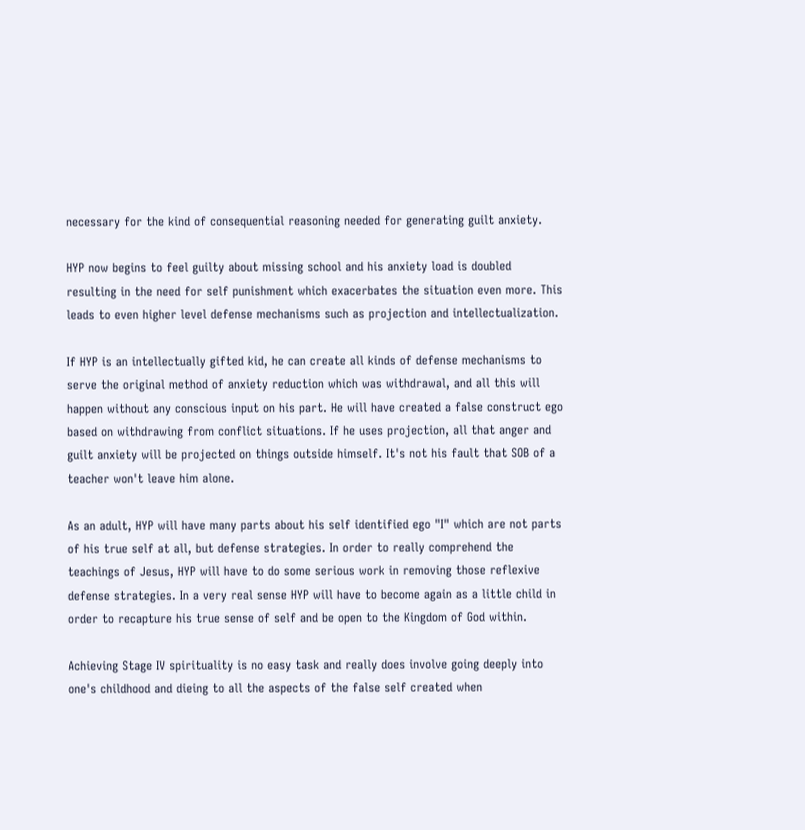necessary for the kind of consequential reasoning needed for generating guilt anxiety.

HYP now begins to feel guilty about missing school and his anxiety load is doubled resulting in the need for self punishment which exacerbates the situation even more. This leads to even higher level defense mechanisms such as projection and intellectualization.

If HYP is an intellectually gifted kid, he can create all kinds of defense mechanisms to serve the original method of anxiety reduction which was withdrawal, and all this will happen without any conscious input on his part. He will have created a false construct ego based on withdrawing from conflict situations. If he uses projection, all that anger and guilt anxiety will be projected on things outside himself. It's not his fault that SOB of a teacher won't leave him alone.

As an adult, HYP will have many parts about his self identified ego "I" which are not parts of his true self at all, but defense strategies. In order to really comprehend the teachings of Jesus, HYP will have to do some serious work in removing those reflexive defense strategies. In a very real sense HYP will have to become again as a little child in order to recapture his true sense of self and be open to the Kingdom of God within.

Achieving Stage IV spirituality is no easy task and really does involve going deeply into one's childhood and dieing to all the aspects of the false self created when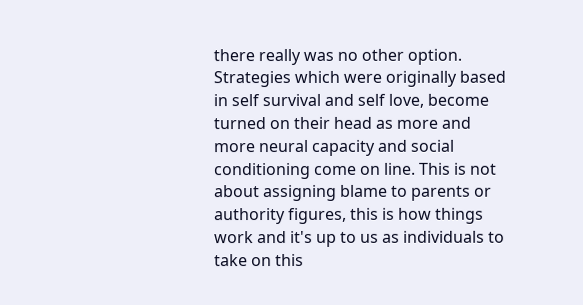there really was no other option. Strategies which were originally based in self survival and self love, become turned on their head as more and more neural capacity and social conditioning come on line. This is not about assigning blame to parents or authority figures, this is how things work and it's up to us as individuals to take on this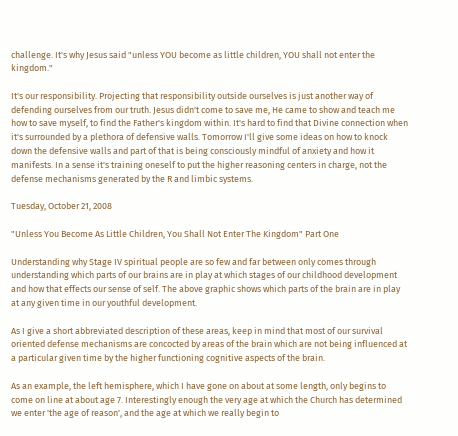challenge. It's why Jesus said "unless YOU become as little children, YOU shall not enter the kingdom."

It's our responsibility. Projecting that responsibility outside ourselves is just another way of defending ourselves from our truth. Jesus didn't come to save me, He came to show and teach me how to save myself, to find the Father's kingdom within. It's hard to find that Divine connection when it's surrounded by a plethora of defensive walls. Tomorrow I'll give some ideas on how to knock down the defensive walls and part of that is being consciously mindful of anxiety and how it manifests. In a sense it's training oneself to put the higher reasoning centers in charge, not the defense mechanisms generated by the R and limbic systems.

Tuesday, October 21, 2008

"Unless You Become As Little Children, You Shall Not Enter The Kingdom" Part One

Understanding why Stage IV spiritual people are so few and far between only comes through understanding which parts of our brains are in play at which stages of our childhood development and how that effects our sense of self. The above graphic shows which parts of the brain are in play at any given time in our youthful development.

As I give a short abbreviated description of these areas, keep in mind that most of our survival oriented defense mechanisms are concocted by areas of the brain which are not being influenced at a particular given time by the higher functioning cognitive aspects of the brain.

As an example, the left hemisphere, which I have gone on about at some length, only begins to come on line at about age 7. Interestingly enough the very age at which the Church has determined we enter 'the age of reason', and the age at which we really begin to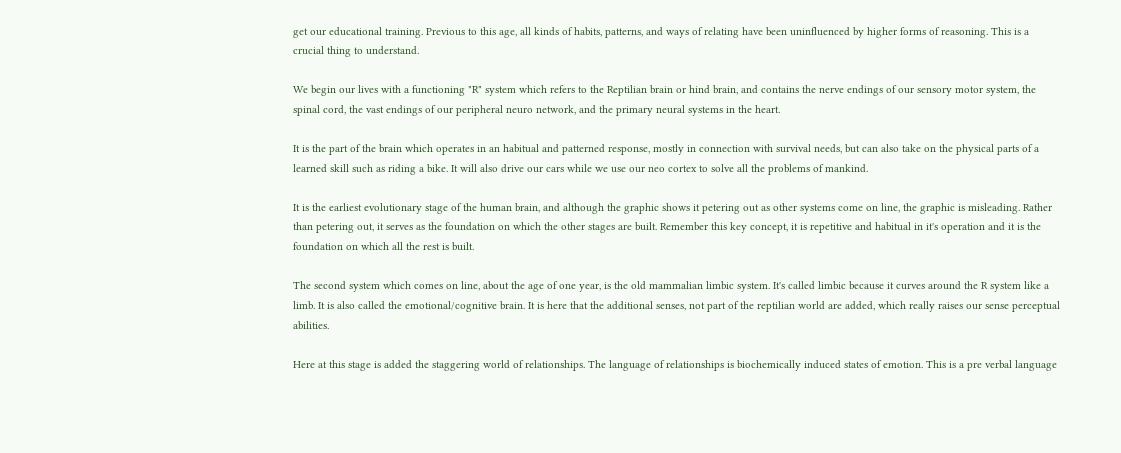get our educational training. Previous to this age, all kinds of habits, patterns, and ways of relating have been uninfluenced by higher forms of reasoning. This is a crucial thing to understand.

We begin our lives with a functioning "R" system which refers to the Reptilian brain or hind brain, and contains the nerve endings of our sensory motor system, the spinal cord, the vast endings of our peripheral neuro network, and the primary neural systems in the heart.

It is the part of the brain which operates in an habitual and patterned response, mostly in connection with survival needs, but can also take on the physical parts of a learned skill such as riding a bike. It will also drive our cars while we use our neo cortex to solve all the problems of mankind.

It is the earliest evolutionary stage of the human brain, and although the graphic shows it petering out as other systems come on line, the graphic is misleading. Rather than petering out, it serves as the foundation on which the other stages are built. Remember this key concept, it is repetitive and habitual in it's operation and it is the foundation on which all the rest is built.

The second system which comes on line, about the age of one year, is the old mammalian limbic system. It's called limbic because it curves around the R system like a limb. It is also called the emotional/cognitive brain. It is here that the additional senses, not part of the reptilian world are added, which really raises our sense perceptual abilities.

Here at this stage is added the staggering world of relationships. The language of relationships is biochemically induced states of emotion. This is a pre verbal language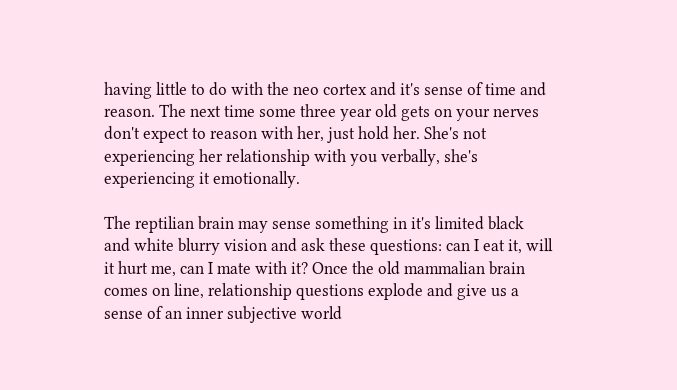having little to do with the neo cortex and it's sense of time and reason. The next time some three year old gets on your nerves don't expect to reason with her, just hold her. She's not experiencing her relationship with you verbally, she's experiencing it emotionally.

The reptilian brain may sense something in it's limited black and white blurry vision and ask these questions: can I eat it, will it hurt me, can I mate with it? Once the old mammalian brain comes on line, relationship questions explode and give us a sense of an inner subjective world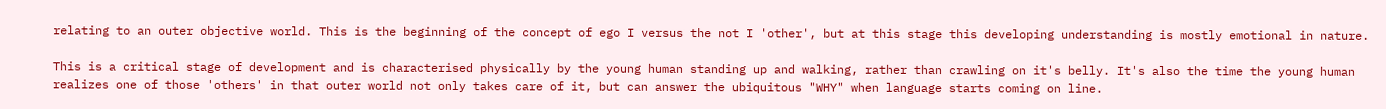relating to an outer objective world. This is the beginning of the concept of ego I versus the not I 'other', but at this stage this developing understanding is mostly emotional in nature.

This is a critical stage of development and is characterised physically by the young human standing up and walking, rather than crawling on it's belly. It's also the time the young human realizes one of those 'others' in that outer world not only takes care of it, but can answer the ubiquitous "WHY" when language starts coming on line.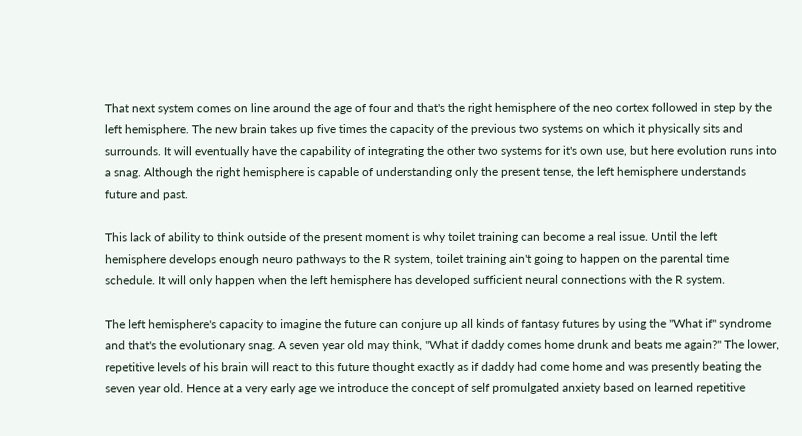That next system comes on line around the age of four and that's the right hemisphere of the neo cortex followed in step by the left hemisphere. The new brain takes up five times the capacity of the previous two systems on which it physically sits and surrounds. It will eventually have the capability of integrating the other two systems for it's own use, but here evolution runs into a snag. Although the right hemisphere is capable of understanding only the present tense, the left hemisphere understands future and past.

This lack of ability to think outside of the present moment is why toilet training can become a real issue. Until the left hemisphere develops enough neuro pathways to the R system, toilet training ain't going to happen on the parental time schedule. It will only happen when the left hemisphere has developed sufficient neural connections with the R system.

The left hemisphere's capacity to imagine the future can conjure up all kinds of fantasy futures by using the "What if" syndrome and that's the evolutionary snag. A seven year old may think, "What if daddy comes home drunk and beats me again?" The lower, repetitive levels of his brain will react to this future thought exactly as if daddy had come home and was presently beating the seven year old. Hence at a very early age we introduce the concept of self promulgated anxiety based on learned repetitive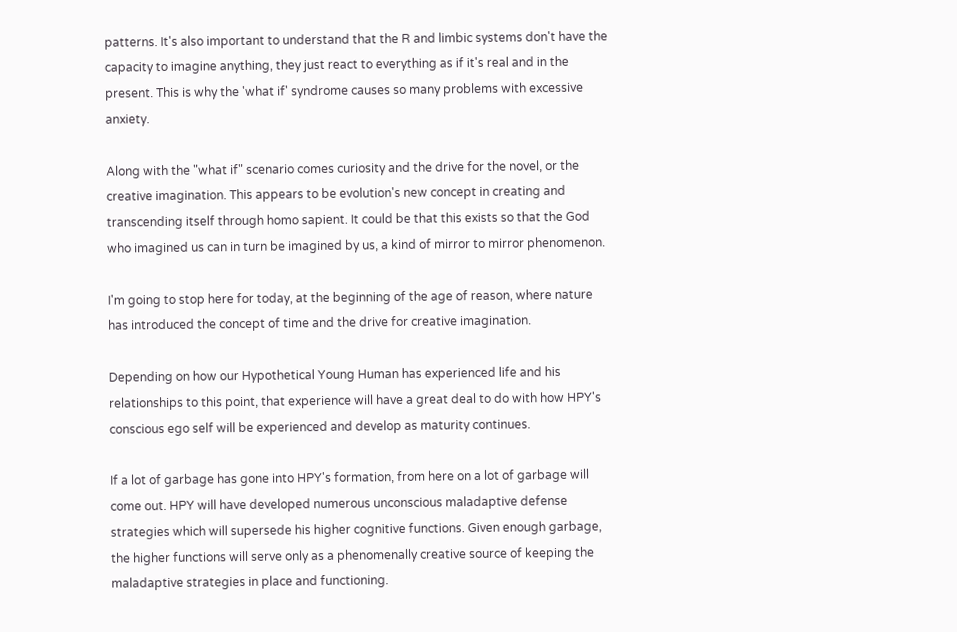patterns. It's also important to understand that the R and limbic systems don't have the capacity to imagine anything, they just react to everything as if it's real and in the present. This is why the 'what if' syndrome causes so many problems with excessive anxiety.

Along with the "what if" scenario comes curiosity and the drive for the novel, or the creative imagination. This appears to be evolution's new concept in creating and transcending itself through homo sapient. It could be that this exists so that the God who imagined us can in turn be imagined by us, a kind of mirror to mirror phenomenon.

I'm going to stop here for today, at the beginning of the age of reason, where nature has introduced the concept of time and the drive for creative imagination.

Depending on how our Hypothetical Young Human has experienced life and his relationships to this point, that experience will have a great deal to do with how HPY's conscious ego self will be experienced and develop as maturity continues.

If a lot of garbage has gone into HPY's formation, from here on a lot of garbage will come out. HPY will have developed numerous unconscious maladaptive defense strategies which will supersede his higher cognitive functions. Given enough garbage, the higher functions will serve only as a phenomenally creative source of keeping the maladaptive strategies in place and functioning.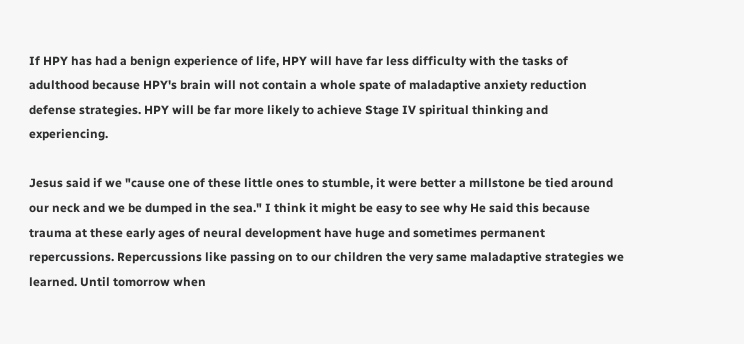If HPY has had a benign experience of life, HPY will have far less difficulty with the tasks of adulthood because HPY's brain will not contain a whole spate of maladaptive anxiety reduction defense strategies. HPY will be far more likely to achieve Stage IV spiritual thinking and experiencing.

Jesus said if we "cause one of these little ones to stumble, it were better a millstone be tied around our neck and we be dumped in the sea." I think it might be easy to see why He said this because trauma at these early ages of neural development have huge and sometimes permanent repercussions. Repercussions like passing on to our children the very same maladaptive strategies we learned. Until tomorrow when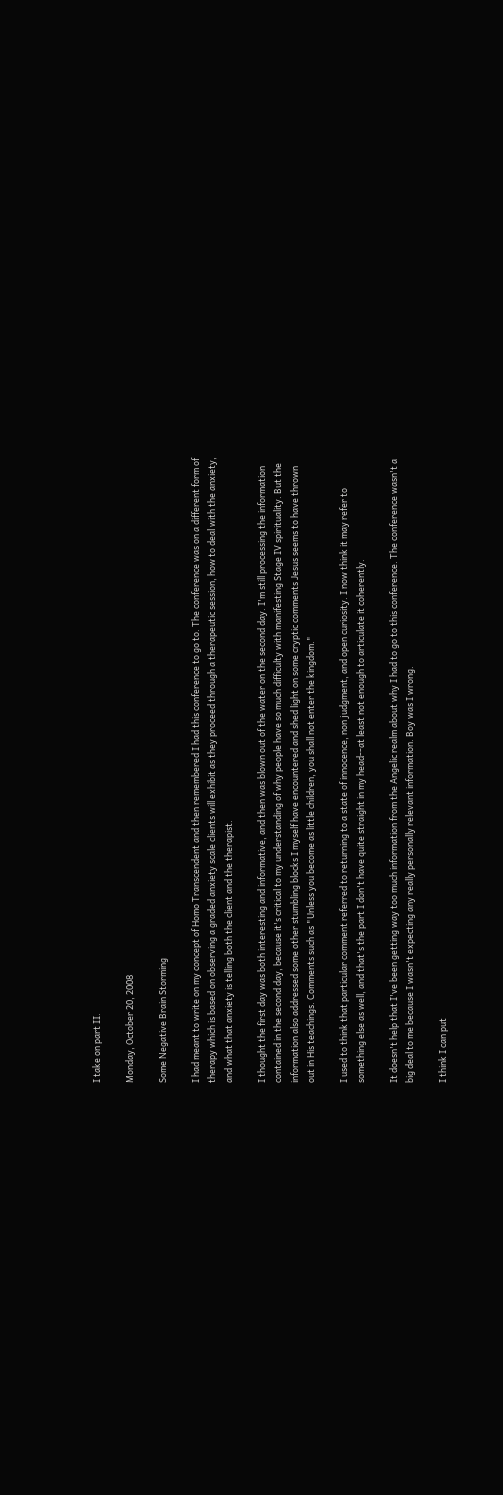I take on part II.

Monday, October 20, 2008

Some Negative Brain Storming

I had meant to write on my concept of Homo Transcendent and then remembered I had this conference to go to. The conference was on a different form of therapy which is based on observing a graded anxiety scale clients will exhibit as they proceed through a therapeutic session, how to deal with the anxiety, and what that anxiety is telling both the client and the therapist.

I thought the first day was both interesting and informative, and then was blown out of the water on the second day. I'm still processing the information contained in the second day, because it's critical to my understanding of why people have so much difficulty with manifesting Stage IV spirituality. But the information also addressed some other stumbling blocks I myself have encountered and shed light on some cryptic comments Jesus seems to have thrown out in His teachings. Comments such as "Unless you become as little children, you shall not enter the kingdom."

I used to think that particular comment referred to returning to a state of innocence, non judgment, and open curiosity. I now think it may refer to something else as well, and that's the part I don't have quite straight in my head--at least not enough to articulate it coherently.

It doesn't help that I've been getting way too much information from the Angelic realm about why I had to go to this conference. The conference wasn't a big deal to me because I wasn't expecting any really personally relevant information. Boy was I wrong.

I think I can put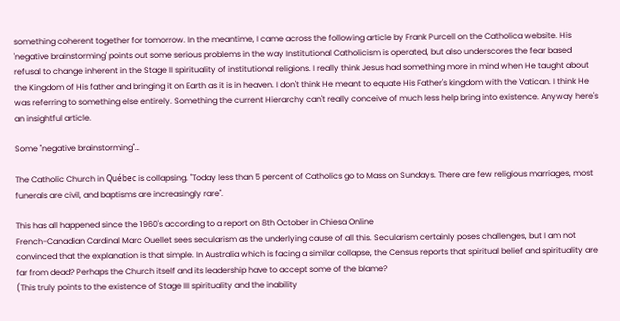something coherent together for tomorrow. In the meantime, I came across the following article by Frank Purcell on the Catholica website. His 'negative brainstorming' points out some serious problems in the way Institutional Catholicism is operated, but also underscores the fear based refusal to change inherent in the Stage II spirituality of institutional religions. I really think Jesus had something more in mind when He taught about the Kingdom of His father and bringing it on Earth as it is in heaven. I don't think He meant to equate His Father's kingdom with the Vatican. I think He was referring to something else entirely. Something the current Hierarchy can't really conceive of much less help bring into existence. Anyway here's an insightful article.

Some "negative brainstorming"…

The Catholic Church in Québec is collapsing. "Today less than 5 percent of Catholics go to Mass on Sundays. There are few religious marriages, most funerals are civil, and baptisms are increasingly rare".

This has all happened since the 1960's according to a report on 8th October in Chiesa Online
French-Canadian Cardinal Marc Ouellet sees secularism as the underlying cause of all this. Secularism certainly poses challenges, but I am not convinced that the explanation is that simple. In Australia which is facing a similar collapse, the Census reports that spiritual belief and spirituality are far from dead? Perhaps the Church itself and its leadership have to accept some of the blame?
(This truly points to the existence of Stage III spirituality and the inability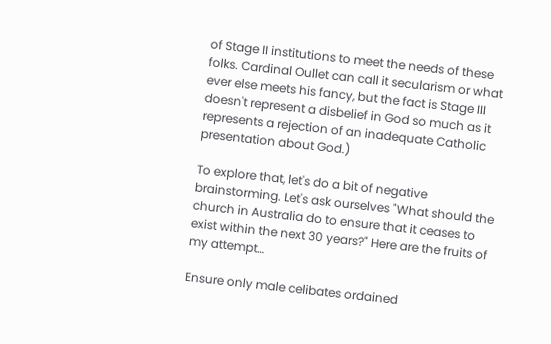of Stage II institutions to meet the needs of these folks. Cardinal Oullet can call it secularism or what ever else meets his fancy, but the fact is Stage III doesn't represent a disbelief in God so much as it represents a rejection of an inadequate Catholic presentation about God.)

To explore that, let's do a bit of negative brainstorming. Let's ask ourselves "What should the church in Australia do to ensure that it ceases to exist within the next 30 years?" Here are the fruits of my attempt…

Ensure only male celibates ordained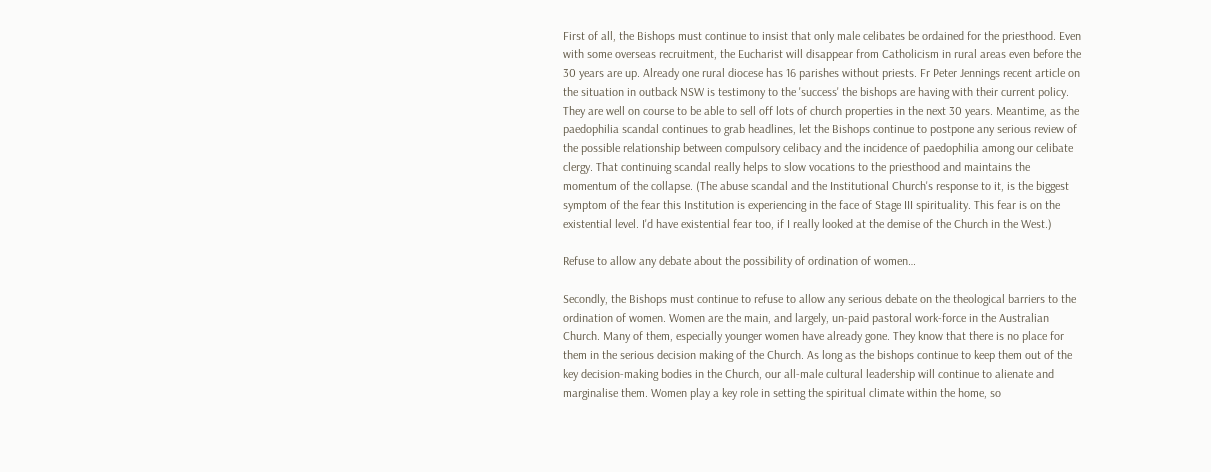First of all, the Bishops must continue to insist that only male celibates be ordained for the priesthood. Even with some overseas recruitment, the Eucharist will disappear from Catholicism in rural areas even before the 30 years are up. Already one rural diocese has 16 parishes without priests. Fr Peter Jennings recent article on the situation in outback NSW is testimony to the 'success' the bishops are having with their current policy. They are well on course to be able to sell off lots of church properties in the next 30 years. Meantime, as the paedophilia scandal continues to grab headlines, let the Bishops continue to postpone any serious review of the possible relationship between compulsory celibacy and the incidence of paedophilia among our celibate clergy. That continuing scandal really helps to slow vocations to the priesthood and maintains the momentum of the collapse. (The abuse scandal and the Institutional Church's response to it, is the biggest symptom of the fear this Institution is experiencing in the face of Stage III spirituality. This fear is on the existential level. I'd have existential fear too, if I really looked at the demise of the Church in the West.)

Refuse to allow any debate about the possibility of ordination of women…

Secondly, the Bishops must continue to refuse to allow any serious debate on the theological barriers to the ordination of women. Women are the main, and largely, un-paid pastoral work-force in the Australian Church. Many of them, especially younger women have already gone. They know that there is no place for them in the serious decision making of the Church. As long as the bishops continue to keep them out of the key decision-making bodies in the Church, our all-male cultural leadership will continue to alienate and marginalise them. Women play a key role in setting the spiritual climate within the home, so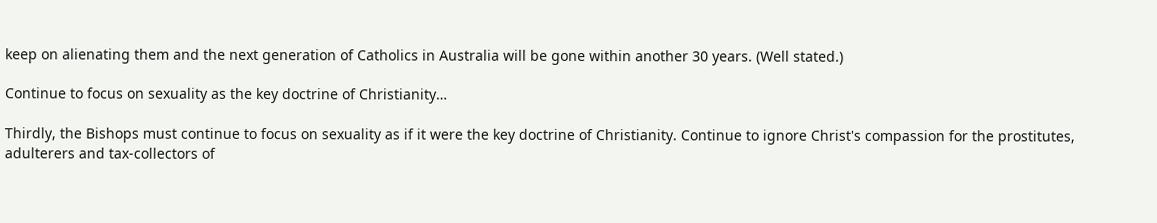keep on alienating them and the next generation of Catholics in Australia will be gone within another 30 years. (Well stated.)

Continue to focus on sexuality as the key doctrine of Christianity…

Thirdly, the Bishops must continue to focus on sexuality as if it were the key doctrine of Christianity. Continue to ignore Christ's compassion for the prostitutes, adulterers and tax-collectors of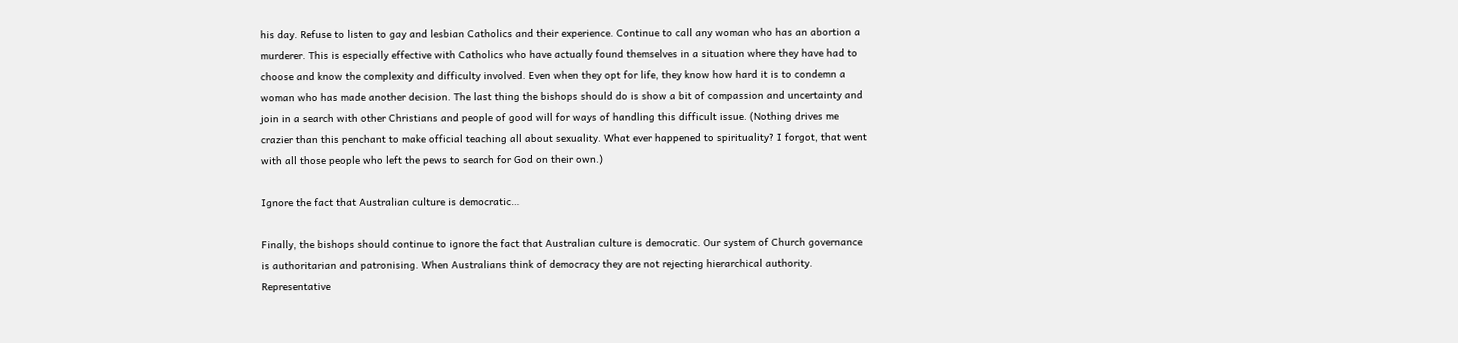his day. Refuse to listen to gay and lesbian Catholics and their experience. Continue to call any woman who has an abortion a murderer. This is especially effective with Catholics who have actually found themselves in a situation where they have had to choose and know the complexity and difficulty involved. Even when they opt for life, they know how hard it is to condemn a woman who has made another decision. The last thing the bishops should do is show a bit of compassion and uncertainty and join in a search with other Christians and people of good will for ways of handling this difficult issue. (Nothing drives me crazier than this penchant to make official teaching all about sexuality. What ever happened to spirituality? I forgot, that went with all those people who left the pews to search for God on their own.)

Ignore the fact that Australian culture is democratic…

Finally, the bishops should continue to ignore the fact that Australian culture is democratic. Our system of Church governance is authoritarian and patronising. When Australians think of democracy they are not rejecting hierarchical authority. Representative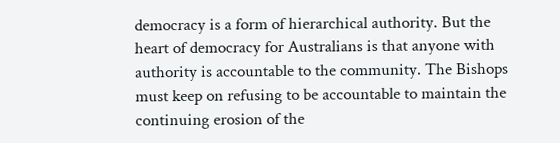democracy is a form of hierarchical authority. But the heart of democracy for Australians is that anyone with authority is accountable to the community. The Bishops must keep on refusing to be accountable to maintain the continuing erosion of the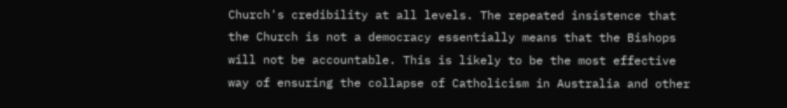Church's credibility at all levels. The repeated insistence that the Church is not a democracy essentially means that the Bishops will not be accountable. This is likely to be the most effective way of ensuring the collapse of Catholicism in Australia and other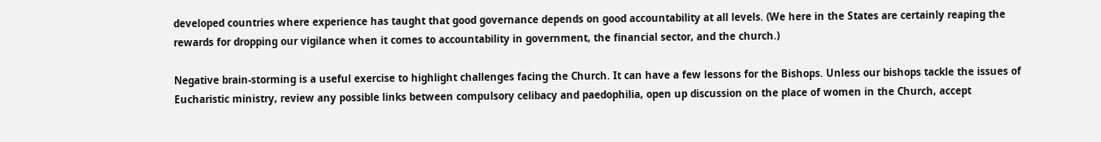developed countries where experience has taught that good governance depends on good accountability at all levels. (We here in the States are certainly reaping the rewards for dropping our vigilance when it comes to accountability in government, the financial sector, and the church.)

Negative brain-storming is a useful exercise to highlight challenges facing the Church. It can have a few lessons for the Bishops. Unless our bishops tackle the issues of Eucharistic ministry, review any possible links between compulsory celibacy and paedophilia, open up discussion on the place of women in the Church, accept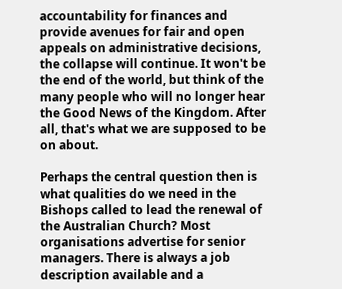accountability for finances and provide avenues for fair and open appeals on administrative decisions, the collapse will continue. It won't be the end of the world, but think of the many people who will no longer hear the Good News of the Kingdom. After all, that's what we are supposed to be on about.

Perhaps the central question then is what qualities do we need in the Bishops called to lead the renewal of the Australian Church? Most organisations advertise for senior managers. There is always a job description available and a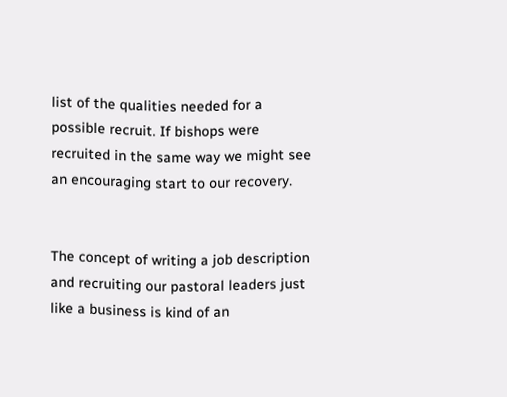list of the qualities needed for a possible recruit. If bishops were recruited in the same way we might see an encouraging start to our recovery.


The concept of writing a job description and recruiting our pastoral leaders just like a business is kind of an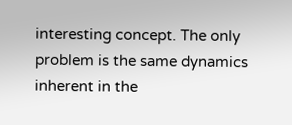interesting concept. The only problem is the same dynamics inherent in the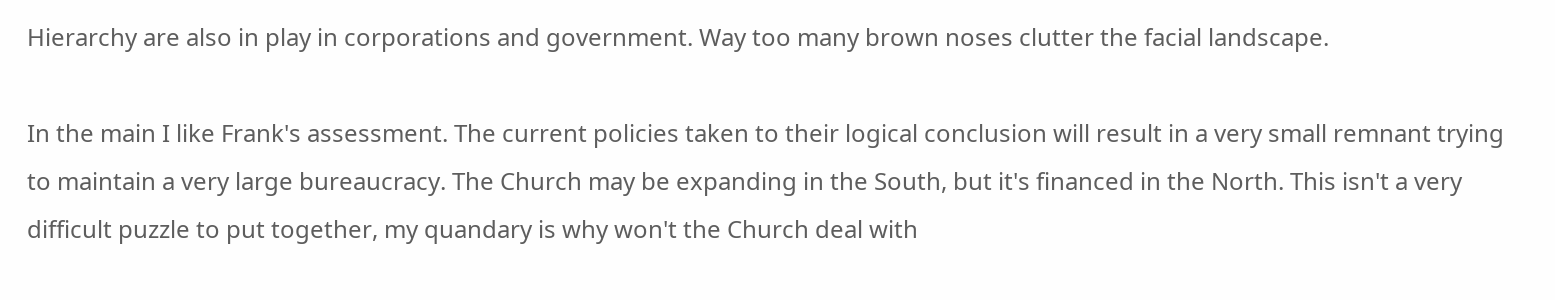Hierarchy are also in play in corporations and government. Way too many brown noses clutter the facial landscape.

In the main I like Frank's assessment. The current policies taken to their logical conclusion will result in a very small remnant trying to maintain a very large bureaucracy. The Church may be expanding in the South, but it's financed in the North. This isn't a very difficult puzzle to put together, my quandary is why won't the Church deal with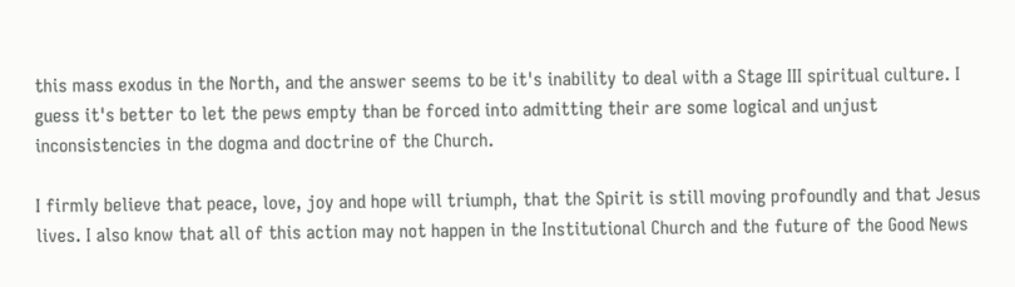this mass exodus in the North, and the answer seems to be it's inability to deal with a Stage III spiritual culture. I guess it's better to let the pews empty than be forced into admitting their are some logical and unjust inconsistencies in the dogma and doctrine of the Church.

I firmly believe that peace, love, joy and hope will triumph, that the Spirit is still moving profoundly and that Jesus lives. I also know that all of this action may not happen in the Institutional Church and the future of the Good News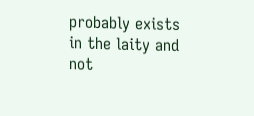probably exists in the laity and not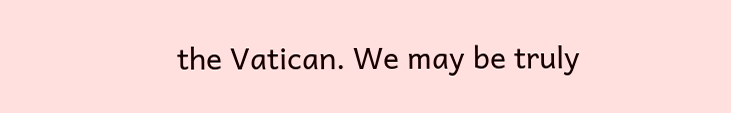the Vatican. We may be truly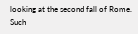looking at the second fall of Rome. Such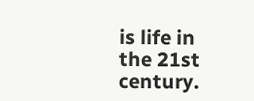is life in the 21st century.